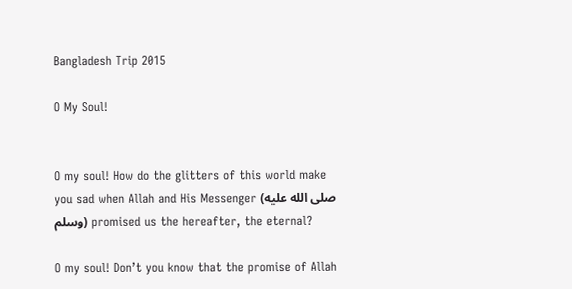Bangladesh Trip 2015

O My Soul!


O my soul! How do the glitters of this world make you sad when Allah and His Messenger (صلى الله عليه وسلم) promised us the hereafter, the eternal?

O my soul! Don’t you know that the promise of Allah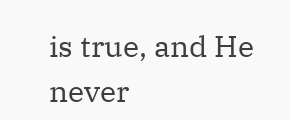is true, and He never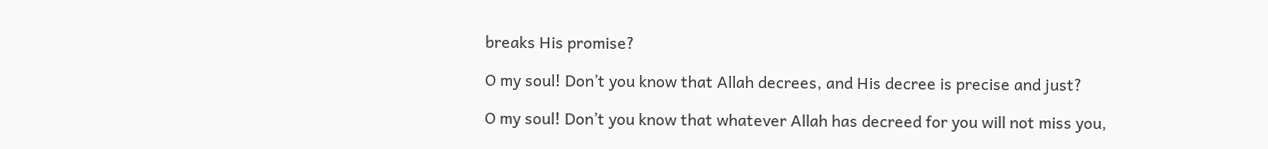breaks His promise?

O my soul! Don’t you know that Allah decrees, and His decree is precise and just?

O my soul! Don’t you know that whatever Allah has decreed for you will not miss you,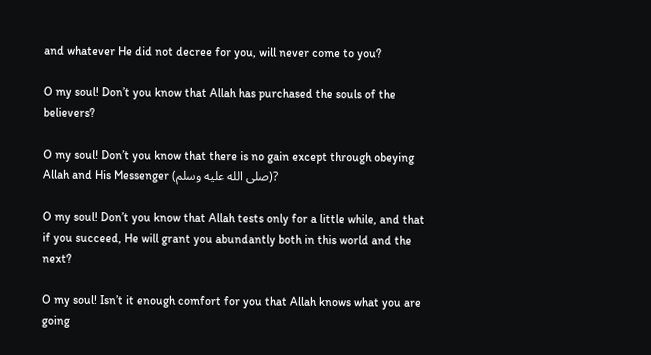and whatever He did not decree for you, will never come to you?

O my soul! Don’t you know that Allah has purchased the souls of the believers?

O my soul! Don’t you know that there is no gain except through obeying Allah and His Messenger (صلى الله عليه وسلم)?

O my soul! Don’t you know that Allah tests only for a little while, and that if you succeed, He will grant you abundantly both in this world and the next?

O my soul! Isn’t it enough comfort for you that Allah knows what you are going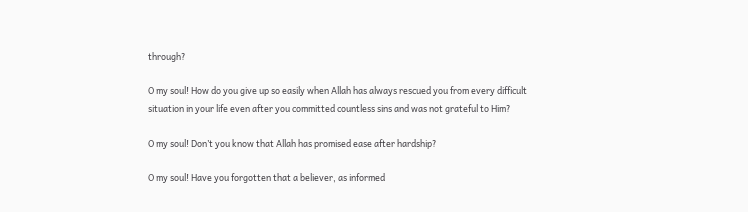through?

O my soul! How do you give up so easily when Allah has always rescued you from every difficult situation in your life even after you committed countless sins and was not grateful to Him?

O my soul! Don’t you know that Allah has promised ease after hardship?

O my soul! Have you forgotten that a believer, as informed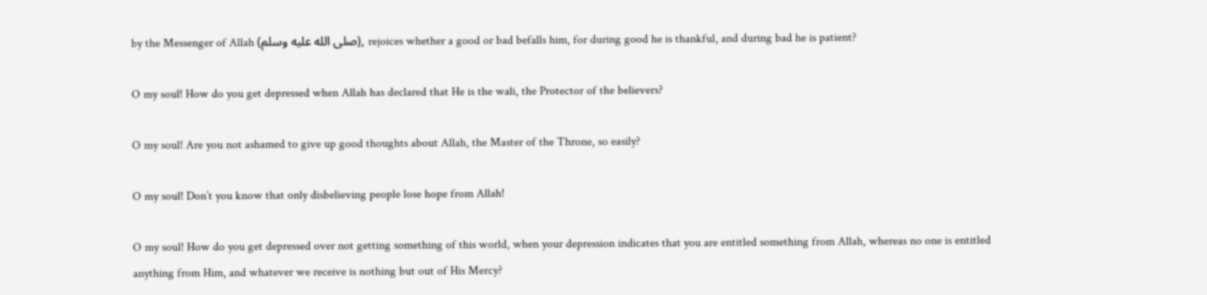by the Messenger of Allah (صلى الله عليه وسلم), rejoices whether a good or bad befalls him, for during good he is thankful, and during bad he is patient?

O my soul! How do you get depressed when Allah has declared that He is the wali, the Protector of the believers?

O my soul! Are you not ashamed to give up good thoughts about Allah, the Master of the Throne, so easily?

O my soul! Don’t you know that only disbelieving people lose hope from Allah!

O my soul! How do you get depressed over not getting something of this world, when your depression indicates that you are entitled something from Allah, whereas no one is entitled anything from Him, and whatever we receive is nothing but out of His Mercy?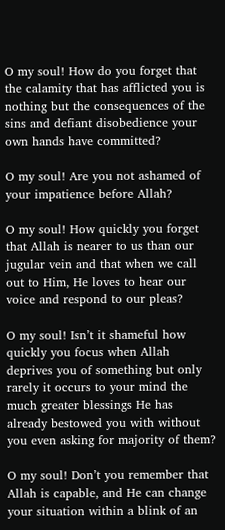O my soul! How do you forget that the calamity that has afflicted you is nothing but the consequences of the sins and defiant disobedience your own hands have committed?

O my soul! Are you not ashamed of your impatience before Allah?

O my soul! How quickly you forget that Allah is nearer to us than our jugular vein and that when we call out to Him, He loves to hear our voice and respond to our pleas?

O my soul! Isn’t it shameful how quickly you focus when Allah deprives you of something but only rarely it occurs to your mind the much greater blessings He has already bestowed you with without you even asking for majority of them?

O my soul! Don’t you remember that Allah is capable, and He can change your situation within a blink of an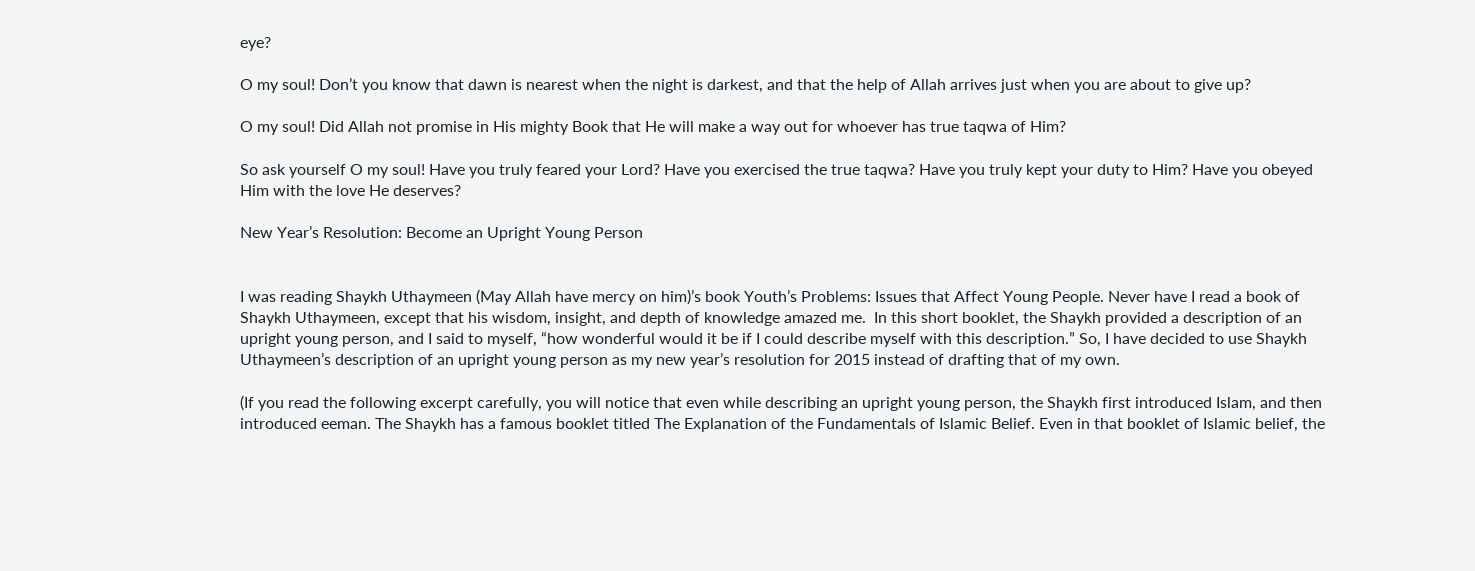eye?

O my soul! Don’t you know that dawn is nearest when the night is darkest, and that the help of Allah arrives just when you are about to give up?

O my soul! Did Allah not promise in His mighty Book that He will make a way out for whoever has true taqwa of Him?

So ask yourself O my soul! Have you truly feared your Lord? Have you exercised the true taqwa? Have you truly kept your duty to Him? Have you obeyed Him with the love He deserves?

New Year’s Resolution: Become an Upright Young Person


I was reading Shaykh Uthaymeen (May Allah have mercy on him)’s book Youth’s Problems: Issues that Affect Young People. Never have I read a book of Shaykh Uthaymeen, except that his wisdom, insight, and depth of knowledge amazed me.  In this short booklet, the Shaykh provided a description of an upright young person, and I said to myself, “how wonderful would it be if I could describe myself with this description.” So, I have decided to use Shaykh Uthaymeen’s description of an upright young person as my new year’s resolution for 2015 instead of drafting that of my own.

(If you read the following excerpt carefully, you will notice that even while describing an upright young person, the Shaykh first introduced Islam, and then introduced eeman. The Shaykh has a famous booklet titled The Explanation of the Fundamentals of Islamic Belief. Even in that booklet of Islamic belief, the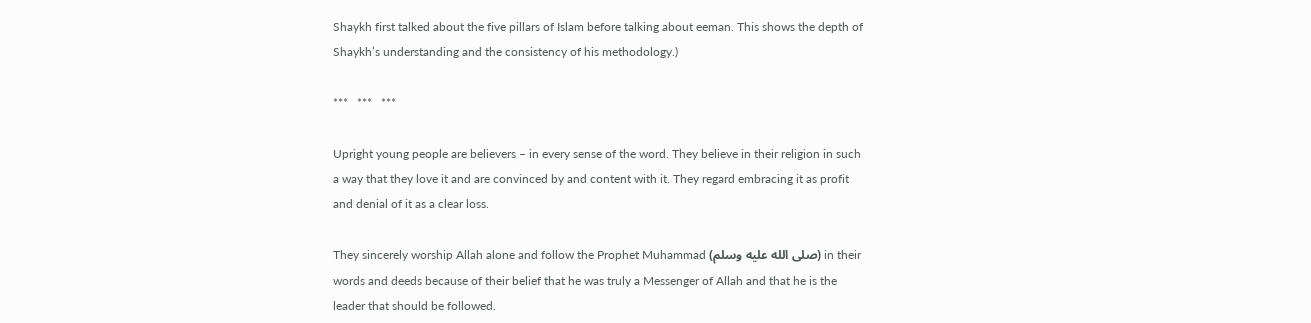Shaykh first talked about the five pillars of Islam before talking about eeman. This shows the depth of Shaykh’s understanding and the consistency of his methodology.)

***   ***   ***

Upright young people are believers – in every sense of the word. They believe in their religion in such a way that they love it and are convinced by and content with it. They regard embracing it as profit and denial of it as a clear loss.

They sincerely worship Allah alone and follow the Prophet Muhammad (صلى الله عليه وسلم) in their words and deeds because of their belief that he was truly a Messenger of Allah and that he is the leader that should be followed.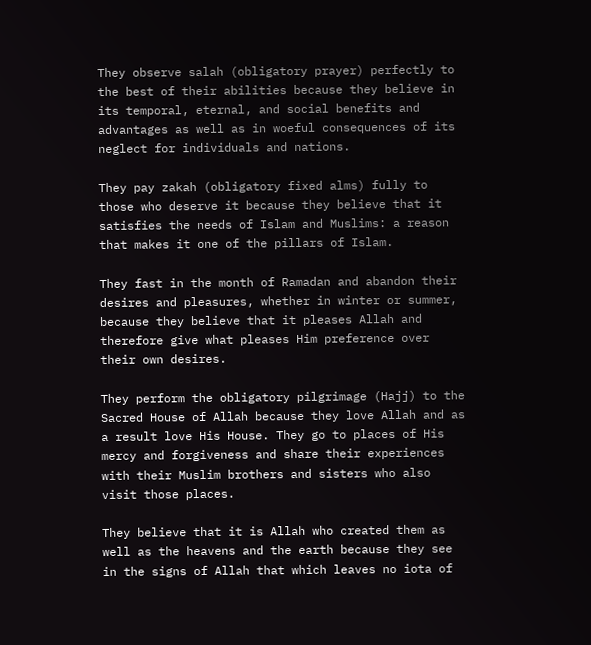They observe salah (obligatory prayer) perfectly to the best of their abilities because they believe in its temporal, eternal, and social benefits and advantages as well as in woeful consequences of its neglect for individuals and nations.

They pay zakah (obligatory fixed alms) fully to those who deserve it because they believe that it satisfies the needs of Islam and Muslims: a reason that makes it one of the pillars of Islam.

They fast in the month of Ramadan and abandon their desires and pleasures, whether in winter or summer, because they believe that it pleases Allah and therefore give what pleases Him preference over their own desires.

They perform the obligatory pilgrimage (Hajj) to the Sacred House of Allah because they love Allah and as a result love His House. They go to places of His mercy and forgiveness and share their experiences with their Muslim brothers and sisters who also visit those places.

They believe that it is Allah who created them as well as the heavens and the earth because they see in the signs of Allah that which leaves no iota of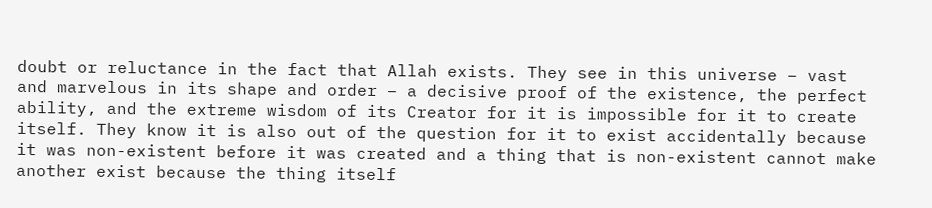doubt or reluctance in the fact that Allah exists. They see in this universe – vast and marvelous in its shape and order – a decisive proof of the existence, the perfect ability, and the extreme wisdom of its Creator for it is impossible for it to create itself. They know it is also out of the question for it to exist accidentally because it was non-existent before it was created and a thing that is non-existent cannot make another exist because the thing itself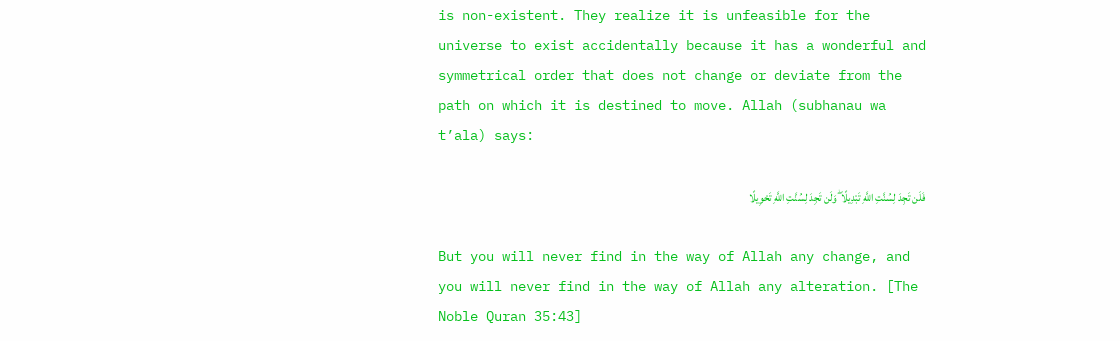is non-existent. They realize it is unfeasible for the universe to exist accidentally because it has a wonderful and symmetrical order that does not change or deviate from the path on which it is destined to move. Allah (subhanau wa t’ala) says:

فَلَن تَجِدَ لِسُنَّتِ اللَّهِ تَبْدِيلًا ۖ وَلَن تَجِدَ لِسُنَّتِ اللَّهِ تَحْوِيلًا

But you will never find in the way of Allah any change, and you will never find in the way of Allah any alteration. [The Noble Quran 35:43]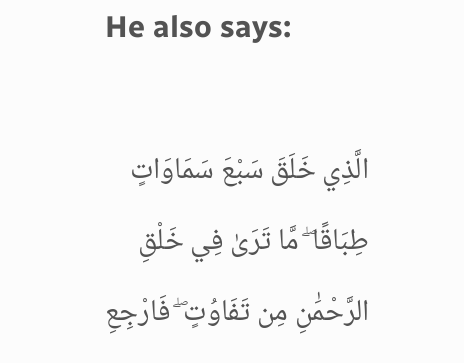He also says:

الَّذِي خَلَقَ سَبْعَ سَمَاوَاتٍ طِبَاقًا ۖ مَّا تَرَىٰ فِي خَلْقِ الرَّحْمَٰنِ مِن تَفَاوُتٍ ۖ فَارْجِعِ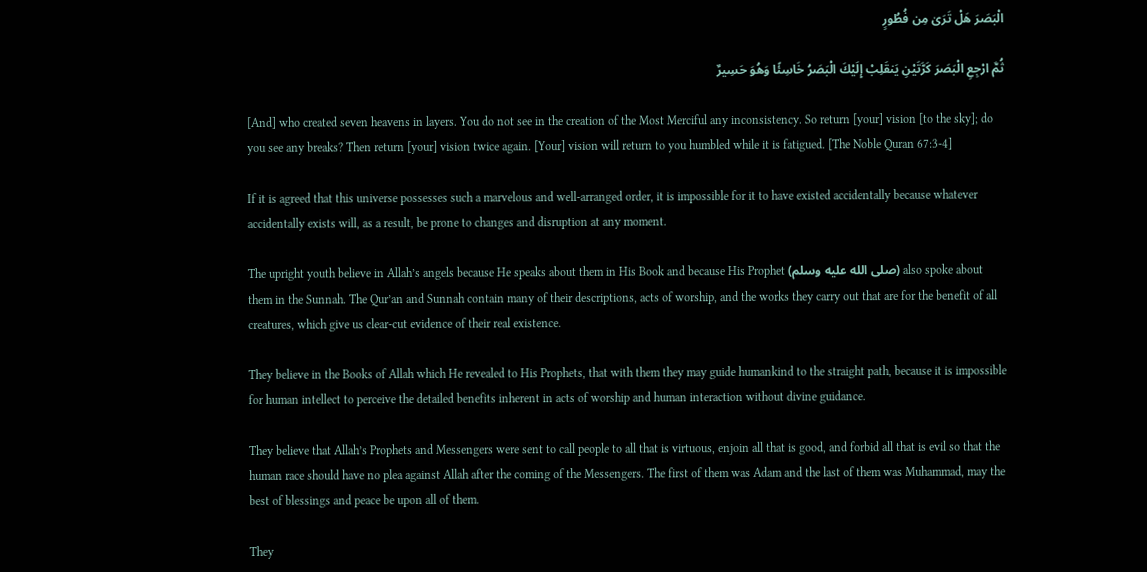الْبَصَرَ هَلْ تَرَىٰ مِن فُطُورٍ

ثُمَّ ارْجِعِ الْبَصَرَ كَرَّتَيْنِ يَنقَلِبْ إِلَيْكَ الْبَصَرُ خَاسِئًا وَهُوَ حَسِيرٌ

[And] who created seven heavens in layers. You do not see in the creation of the Most Merciful any inconsistency. So return [your] vision [to the sky]; do you see any breaks? Then return [your] vision twice again. [Your] vision will return to you humbled while it is fatigued. [The Noble Quran 67:3-4]

If it is agreed that this universe possesses such a marvelous and well-arranged order, it is impossible for it to have existed accidentally because whatever accidentally exists will, as a result, be prone to changes and disruption at any moment.

The upright youth believe in Allah’s angels because He speaks about them in His Book and because His Prophet (صلى الله عليه وسلم) also spoke about them in the Sunnah. The Qur’an and Sunnah contain many of their descriptions, acts of worship, and the works they carry out that are for the benefit of all creatures, which give us clear-cut evidence of their real existence.

They believe in the Books of Allah which He revealed to His Prophets, that with them they may guide humankind to the straight path, because it is impossible for human intellect to perceive the detailed benefits inherent in acts of worship and human interaction without divine guidance.

They believe that Allah’s Prophets and Messengers were sent to call people to all that is virtuous, enjoin all that is good, and forbid all that is evil so that the human race should have no plea against Allah after the coming of the Messengers. The first of them was Adam and the last of them was Muhammad, may the best of blessings and peace be upon all of them.

They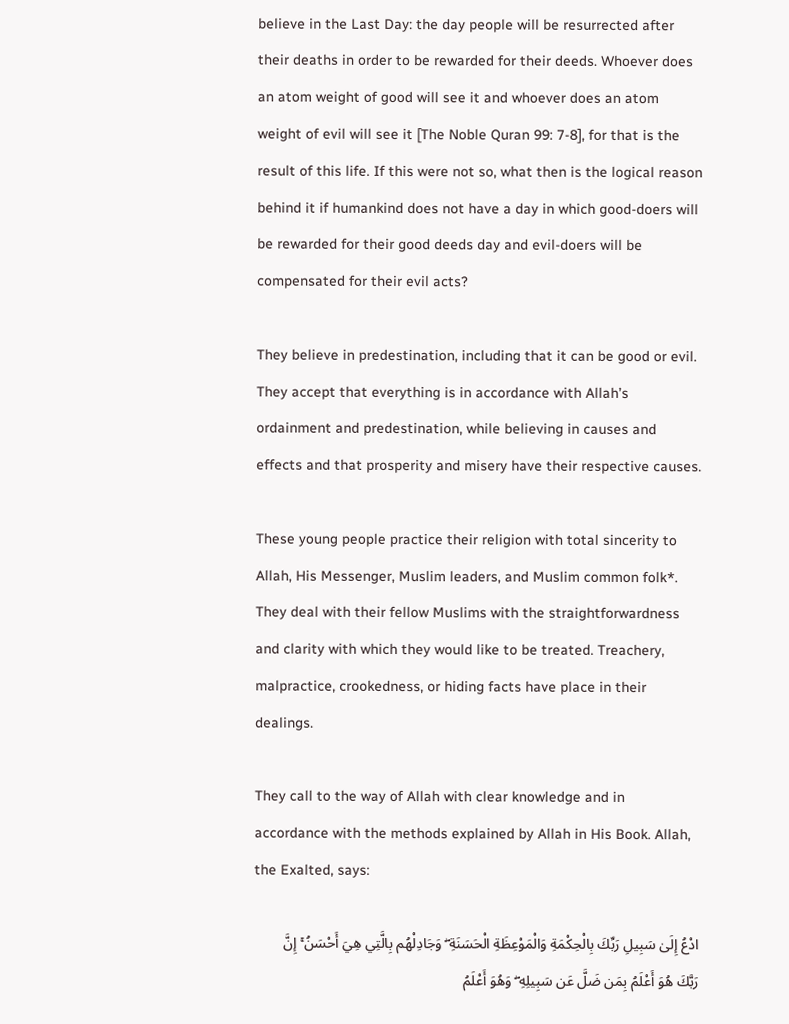believe in the Last Day: the day people will be resurrected after their deaths in order to be rewarded for their deeds. Whoever does an atom weight of good will see it and whoever does an atom weight of evil will see it [The Noble Quran 99: 7-8], for that is the result of this life. If this were not so, what then is the logical reason behind it if humankind does not have a day in which good-doers will be rewarded for their good deeds day and evil-doers will be compensated for their evil acts?

They believe in predestination, including that it can be good or evil. They accept that everything is in accordance with Allah’s ordainment and predestination, while believing in causes and effects and that prosperity and misery have their respective causes.

These young people practice their religion with total sincerity to Allah, His Messenger, Muslim leaders, and Muslim common folk*. They deal with their fellow Muslims with the straightforwardness and clarity with which they would like to be treated. Treachery, malpractice, crookedness, or hiding facts have place in their dealings.

They call to the way of Allah with clear knowledge and in accordance with the methods explained by Allah in His Book. Allah, the Exalted, says:

ادْعُ إِلَىٰ سَبِيلِ رَبِّكَ بِالْحِكْمَةِ وَالْمَوْعِظَةِ الْحَسَنَةِ ۖ وَجَادِلْهُم بِالَّتِي هِيَ أَحْسَنُ ۚ إِنَّ رَبَّكَ هُوَ أَعْلَمُ بِمَن ضَلَّ عَن سَبِيلِهِ ۖ وَهُوَ أَعْلَمُ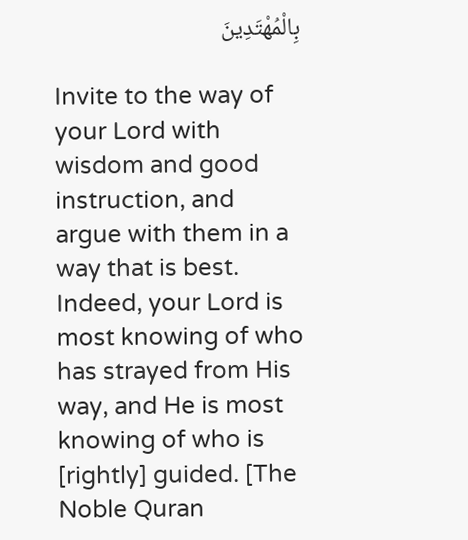بِالْمُهْتَدِينَ

Invite to the way of your Lord with wisdom and good instruction, and argue with them in a way that is best. Indeed, your Lord is most knowing of who has strayed from His way, and He is most knowing of who is [rightly] guided. [The Noble Quran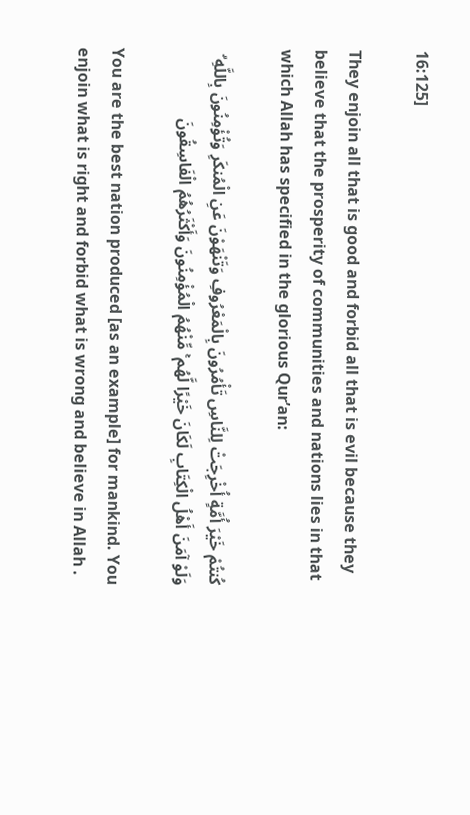16:125]

They enjoin all that is good and forbid all that is evil because they believe that the prosperity of communities and nations lies in that which Allah has specified in the glorious Qur’an:

كُنتُمْ خَيْرَ أُمَّةٍ أُخْرِجَتْ لِلنَّاسِ تَأْمُرُونَ بِالْمَعْرُوفِ وَتَنْهَوْنَ عَنِ الْمُنكَرِ وَتُؤْمِنُونَ بِاللَّهِ ۗ وَلَوْ آمَنَ أَهْلُ الْكِتَابِ لَكَانَ خَيْرًا لَّهُم ۚ مِّنْهُمُ الْمُؤْمِنُونَ وَأَكْثَرُهُمُ الْفَاسِقُونَ

You are the best nation produced [as an example] for mankind. You enjoin what is right and forbid what is wrong and believe in Allah .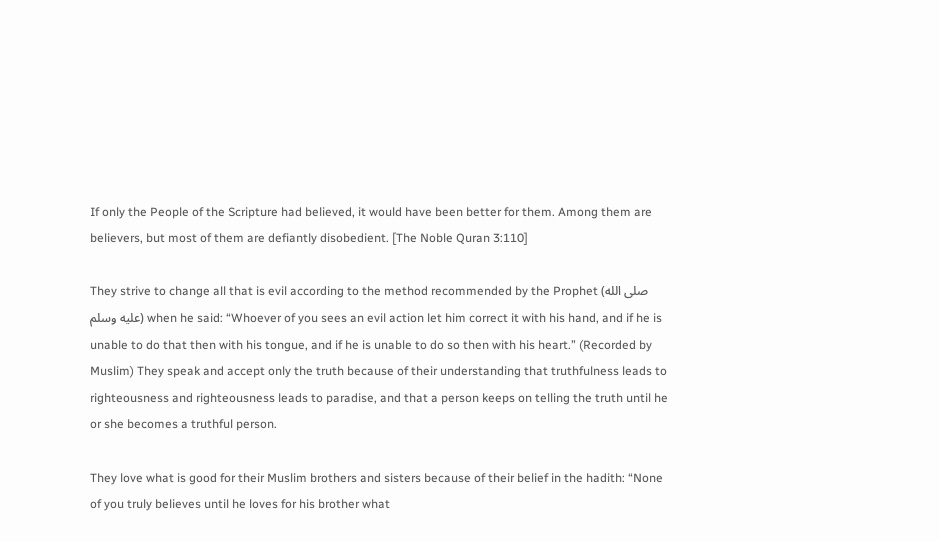If only the People of the Scripture had believed, it would have been better for them. Among them are believers, but most of them are defiantly disobedient. [The Noble Quran 3:110]

They strive to change all that is evil according to the method recommended by the Prophet (صلى الله عليه وسلم) when he said: “Whoever of you sees an evil action let him correct it with his hand, and if he is unable to do that then with his tongue, and if he is unable to do so then with his heart.” (Recorded by Muslim) They speak and accept only the truth because of their understanding that truthfulness leads to righteousness and righteousness leads to paradise, and that a person keeps on telling the truth until he or she becomes a truthful person.

They love what is good for their Muslim brothers and sisters because of their belief in the hadith: “None of you truly believes until he loves for his brother what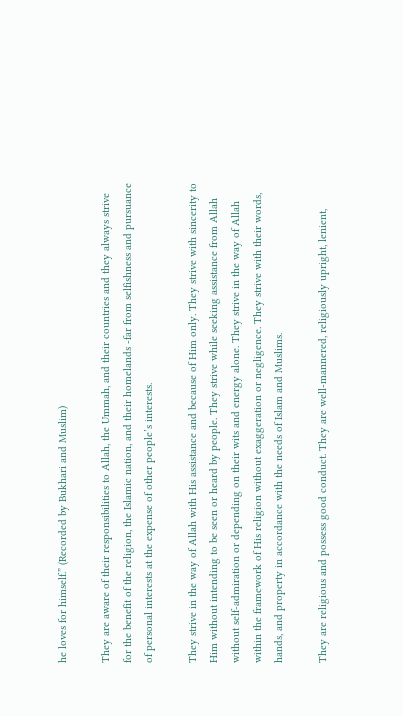he loves for himself.” (Recorded by Bukhari and Muslim)

They are aware of their responsibilities to Allah, the Ummah, and their countries and they always strive for the benefit of the religion, the Islamic nation, and their homelands -far from selfishness and pursuance of personal interests at the expense of other people’s interests.

They strive in the way of Allah with His assistance and because of Him only. They strive with sincerity to Him without intending to be seen or heard by people. They strive while seeking assistance from Allah without self-admiration or depending on their wits and energy alone. They strive in the way of Allah within the framework of His religion without exaggeration or negligence. They strive with their words, hands, and property in accordance with the needs of Islam and Muslims.

They are religious and possess good conduct. They are well-mannered, religiously upright, lenient,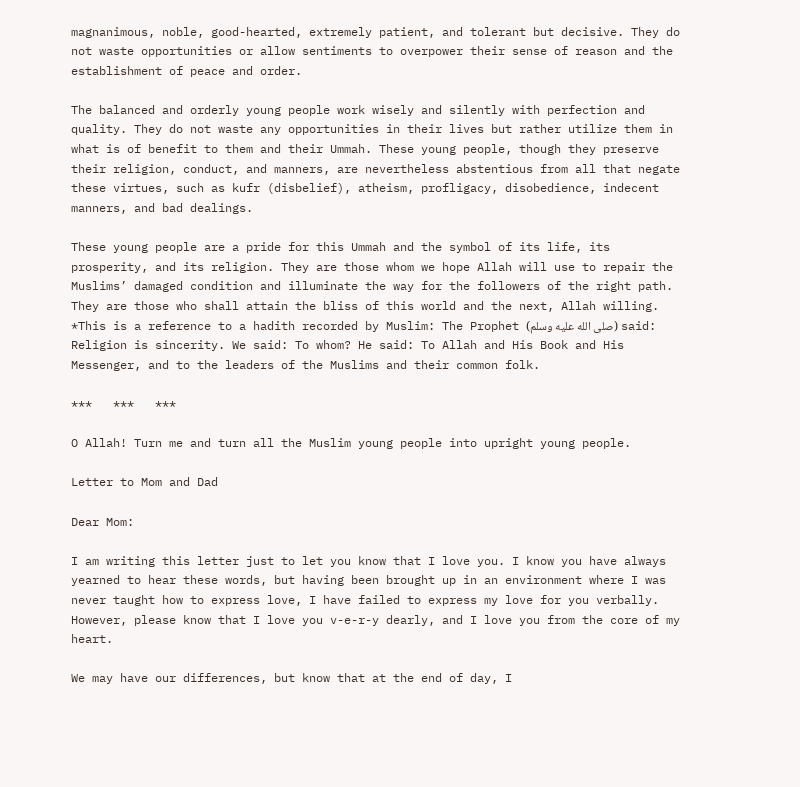magnanimous, noble, good-hearted, extremely patient, and tolerant but decisive. They do not waste opportunities or allow sentiments to overpower their sense of reason and the establishment of peace and order.

The balanced and orderly young people work wisely and silently with perfection and quality. They do not waste any opportunities in their lives but rather utilize them in what is of benefit to them and their Ummah. These young people, though they preserve their religion, conduct, and manners, are nevertheless abstentious from all that negate these virtues, such as kufr (disbelief), atheism, profligacy, disobedience, indecent manners, and bad dealings.

These young people are a pride for this Ummah and the symbol of its life, its prosperity, and its religion. They are those whom we hope Allah will use to repair the Muslims’ damaged condition and illuminate the way for the followers of the right path. They are those who shall attain the bliss of this world and the next, Allah willing.
*This is a reference to a hadith recorded by Muslim: The Prophet (صلى الله عليه وسلم) said: Religion is sincerity. We said: To whom? He said: To Allah and His Book and His Messenger, and to the leaders of the Muslims and their common folk.

***   ***   ***

O Allah! Turn me and turn all the Muslim young people into upright young people.

Letter to Mom and Dad

Dear Mom:

I am writing this letter just to let you know that I love you. I know you have always yearned to hear these words, but having been brought up in an environment where I was never taught how to express love, I have failed to express my love for you verbally. However, please know that I love you v-e-r-y dearly, and I love you from the core of my heart.

We may have our differences, but know that at the end of day, I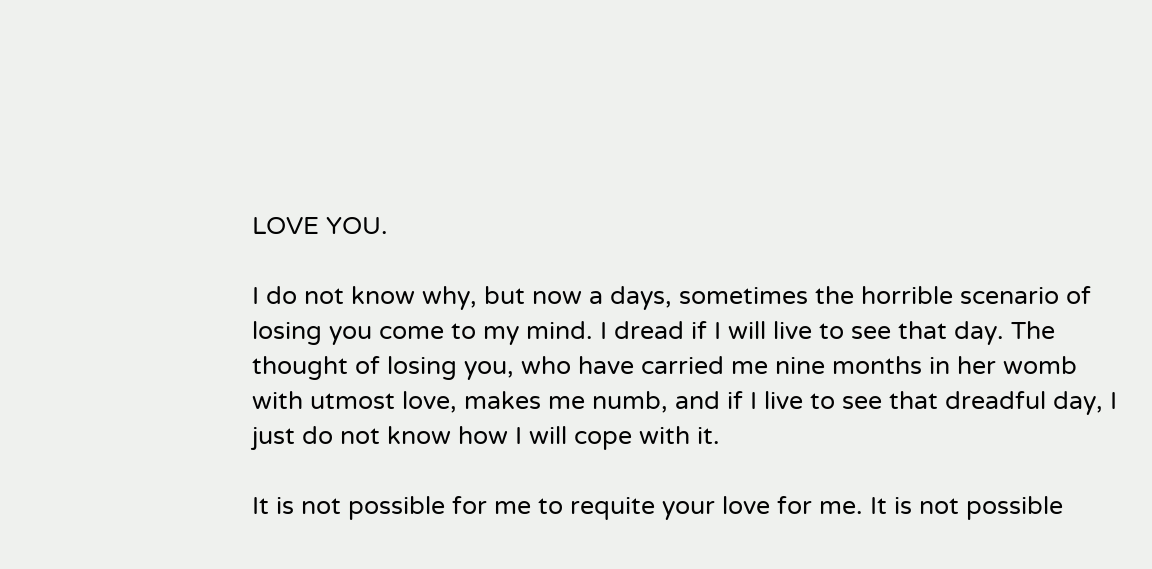LOVE YOU.

I do not know why, but now a days, sometimes the horrible scenario of losing you come to my mind. I dread if I will live to see that day. The thought of losing you, who have carried me nine months in her womb with utmost love, makes me numb, and if I live to see that dreadful day, I just do not know how I will cope with it.

It is not possible for me to requite your love for me. It is not possible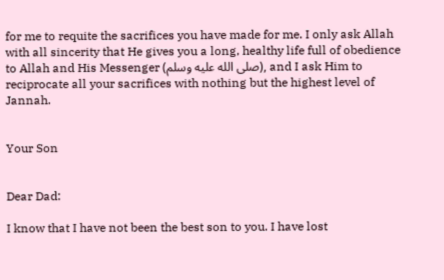for me to requite the sacrifices you have made for me. I only ask Allah with all sincerity that He gives you a long, healthy life full of obedience to Allah and His Messenger (صلى الله عليه وسلم), and I ask Him to reciprocate all your sacrifices with nothing but the highest level of Jannah.


Your Son


Dear Dad:

I know that I have not been the best son to you. I have lost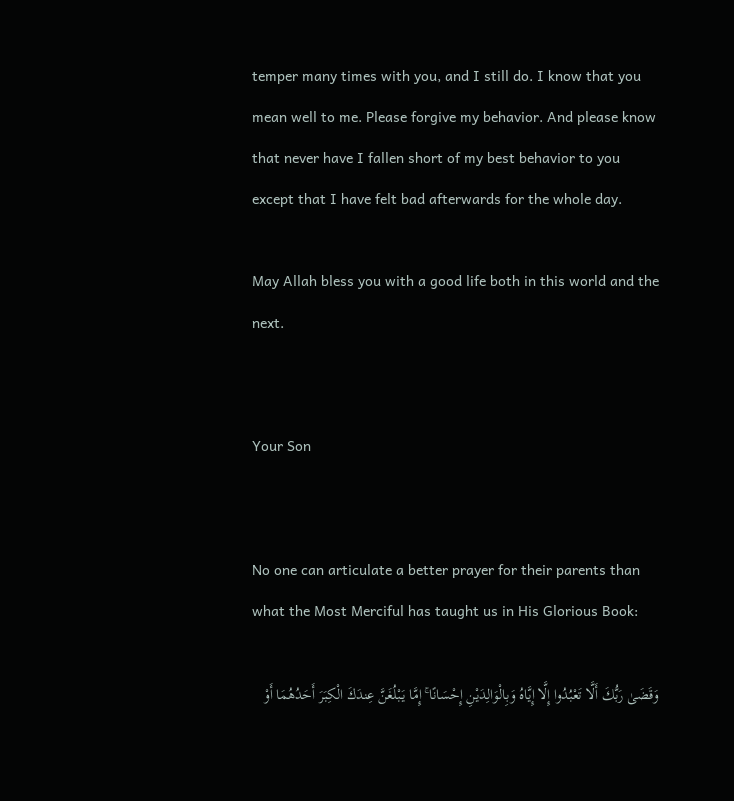temper many times with you, and I still do. I know that you mean well to me. Please forgive my behavior. And please know that never have I fallen short of my best behavior to you except that I have felt bad afterwards for the whole day.

May Allah bless you with a good life both in this world and the next.


Your Son


No one can articulate a better prayer for their parents than what the Most Merciful has taught us in His Glorious Book:

وَقَضَىٰ رَبُّكَ أَلَّا تَعْبُدُوا إِلَّا إِيَّاهُ وَبِالْوَالِدَيْنِ إِحْسَانًا ۚ إِمَّا يَبْلُغَنَّ عِندَكَ الْكِبَرَ أَحَدُهُمَا أَوْ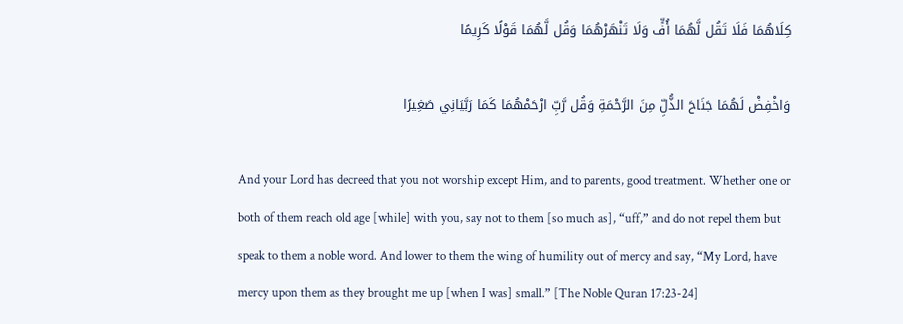كِلَاهُمَا فَلَا تَقُل لَّهُمَا أُفٍّ وَلَا تَنْهَرْهُمَا وَقُل لَّهُمَا قَوْلًا كَرِيمًا

وَاخْفِضْ لَهُمَا جَنَاحَ الذُّلِّ مِنَ الرَّحْمَةِ وَقُل رَّبِّ ارْحَمْهُمَا كَمَا رَبَّيَانِي صَغِيرًا

And your Lord has decreed that you not worship except Him, and to parents, good treatment. Whether one or both of them reach old age [while] with you, say not to them [so much as], “uff,” and do not repel them but speak to them a noble word. And lower to them the wing of humility out of mercy and say, “My Lord, have mercy upon them as they brought me up [when I was] small.” [The Noble Quran 17:23-24]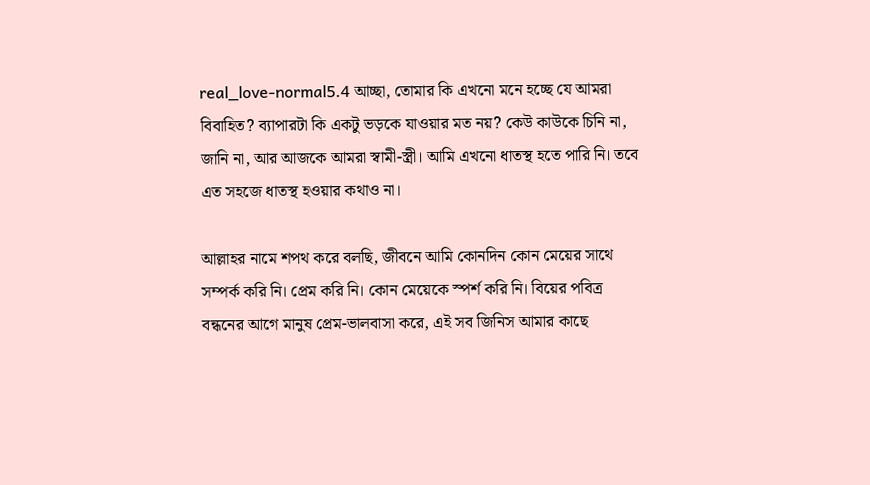real_love-normal5.4 আচ্ছা, তোমার কি এখনো মনে হচ্ছে যে আমরা বিবাহিত? ব্যাপারটা কি একটু ভড়কে যাওয়ার মত নয়? কেউ কাউকে চিনি না, জানি না, আর আজকে আমরা স্বামী-স্ত্রী। আমি এখনো ধাতস্থ হতে পারি নি। তবে এত সহজে ধাতস্থ হওয়ার কথাও না।

আল্লাহর নামে শপথ করে বলছি, জীবনে আমি কোনদিন কোন মেয়ের সাথে সম্পর্ক করি নি। প্রেম করি নি। কোন মেয়েকে স্পর্শ করি নি। বিয়ের পবিত্র বন্ধনের আগে মানুষ প্রেম-ভালবাসা করে, এই সব জিনিস আমার কাছে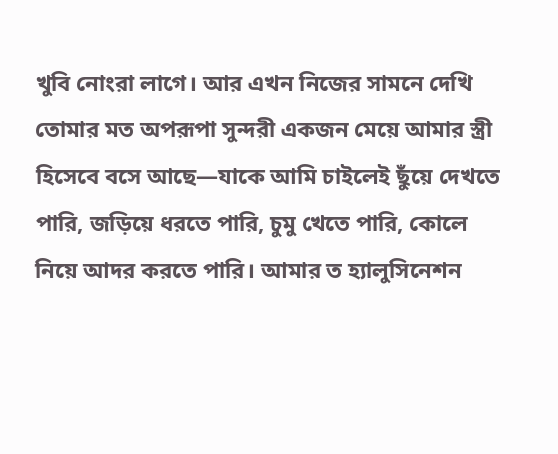খুবি নোংরা লাগে। আর এখন নিজের সামনে দেখি তোমার মত অপরূপা সুন্দরী একজন মেয়ে আমার স্ত্রী হিসেবে বসে আছে—যাকে আমি চাইলেই ছুঁয়ে দেখতে পারি, জড়িয়ে ধরতে পারি, চুমু খেতে পারি, কোলে নিয়ে আদর করতে পারি। আমার ত হ্যালুসিনেশন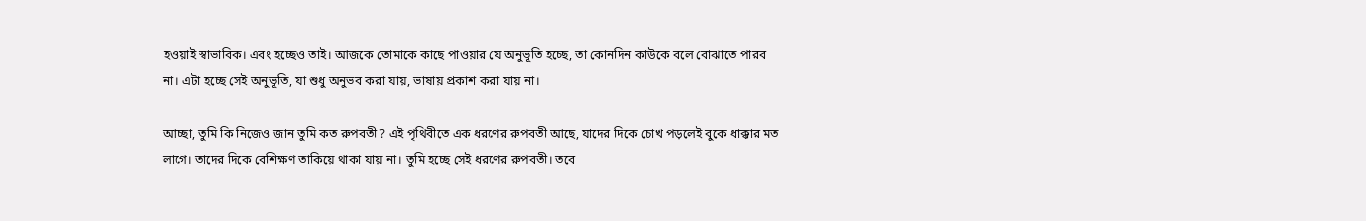হওয়াই স্বাভাবিক। এবং হচ্ছেও তাই। আজকে তোমাকে কাছে পাওয়ার যে অনুভূতি হচ্ছে, তা কোনদিন কাউকে বলে বোঝাতে পারব না। এটা হচ্ছে সেই অনুভূতি, যা শুধু অনুভব করা যায়, ভাষায় প্রকাশ করা যায় না।

আচ্ছা, তুমি কি নিজেও জান তুমি কত রুপবতী? এই পৃথিবীতে এক ধরণের রুপবতী আছে, যাদের দিকে চোখ পড়লেই বুকে ধাক্কার মত লাগে। তাদের দিকে বেশিক্ষণ তাকিয়ে থাকা যায় না। তুমি হচ্ছে সেই ধরণের রুপবতী। তবে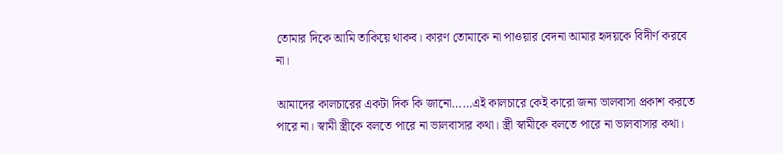তোমার দিকে আমি তাকিয়ে থাকব। কারণ তোমাকে না পাওয়ার বেদনা আমার হৃদয়কে বিদীর্ণ করবে না।

আমাদের কালচারের একটা দিক কি জানো……এই কালচারে কেই কারো জন্য ভালবাসা প্রকাশ করতে পারে না। স্বামী স্ত্রীকে বলতে পারে না ভালবাসার কথা। স্ত্রী স্বামীকে বলতে পারে না ভালবাসার কথা।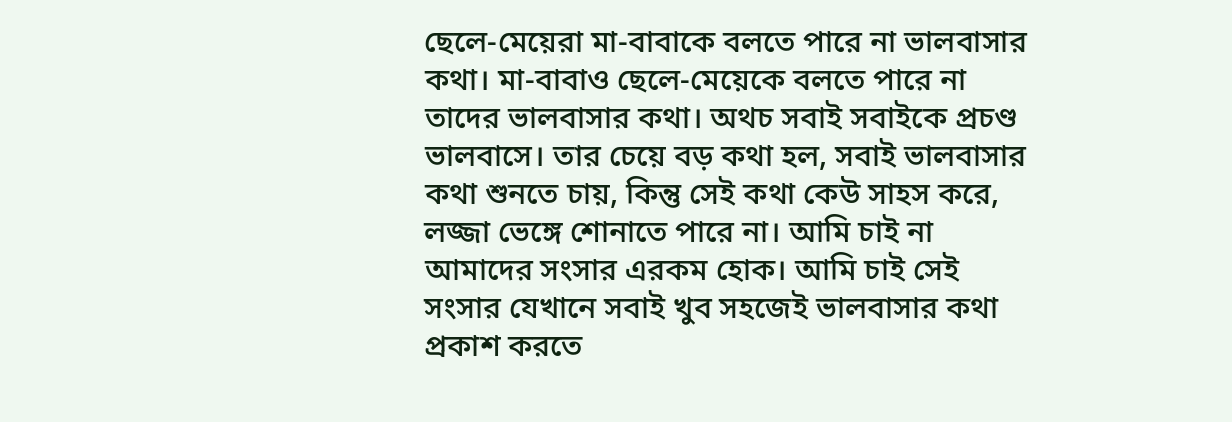ছেলে-মেয়েরা মা-বাবাকে বলতে পারে না ভালবাসার কথা। মা-বাবাও ছেলে-মেয়েকে বলতে পারে না তাদের ভালবাসার কথা। অথচ সবাই সবাইকে প্রচণ্ড ভালবাসে। তার চেয়ে বড় কথা হল, সবাই ভালবাসার কথা শুনতে চায়, কিন্তু সেই কথা কেউ সাহস করে, লজ্জা ভেঙ্গে শোনাতে পারে না। আমি চাই না আমাদের সংসার এরকম হোক। আমি চাই সেই সংসার যেখানে সবাই খুব সহজেই ভালবাসার কথা প্রকাশ করতে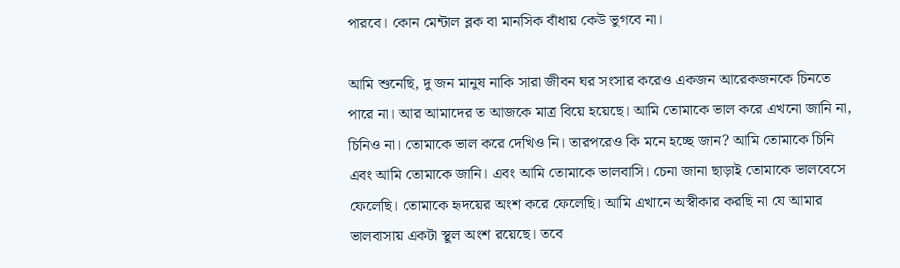পারবে। কোন মেন্টাল ব্লক বা মানসিক বাঁধায় কেউ ভুগবে না।

আমি শুনেছি, দু জন মানুষ নাকি সারা জীবন ঘর সংসার করেও একজন আরেকজনকে চিনতে পারে না। আর আমাদের ত আজকে মাত্র বিয়ে হয়েছে। আমি তোমাকে ভাল করে এখনো জানি না, চিনিও না। তোমাকে ভাল করে দেখিও নি। তারপরেও কি মনে হচ্ছে জান? আমি তোমাকে চিনি এবং আমি তোমাকে জানি। এবং আমি তোমাকে ভালবাসি। চেনা জানা ছাড়াই তোমাকে ভালবেসে ফেলেছি। তোমাকে হৃদয়ের অংশ করে ফেলেছি। আমি এখানে অস্বীকার করছি না যে আমার ভালবাসায় একটা স্থূল অংশ রয়েছে। তবে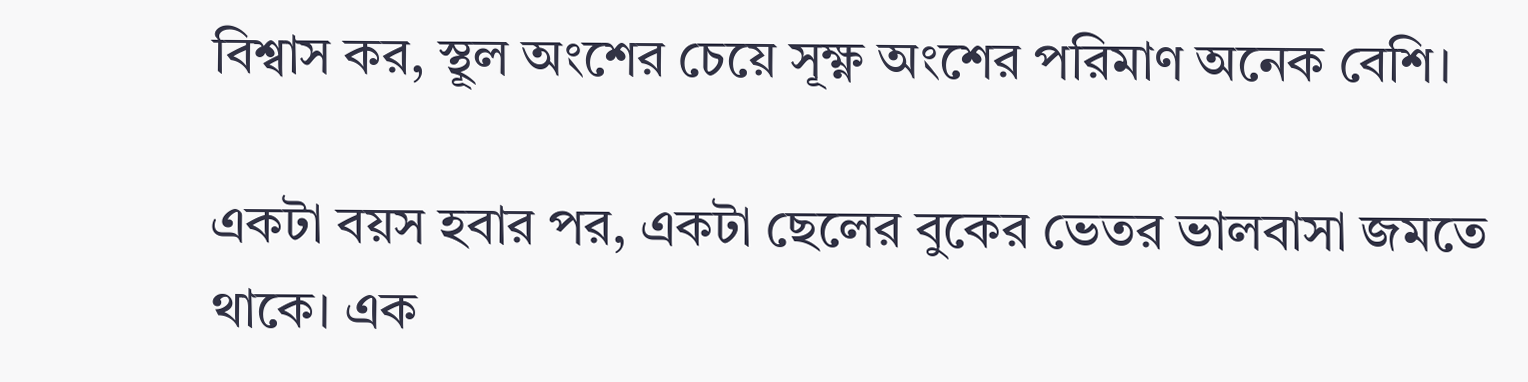বিশ্বাস কর, স্থূল অংশের চেয়ে সূক্ষ্ণ অংশের পরিমাণ অনেক বেশি।

একটা বয়স হবার পর, একটা ছেলের বুকের ভেতর ভালবাসা জমতে থাকে। এক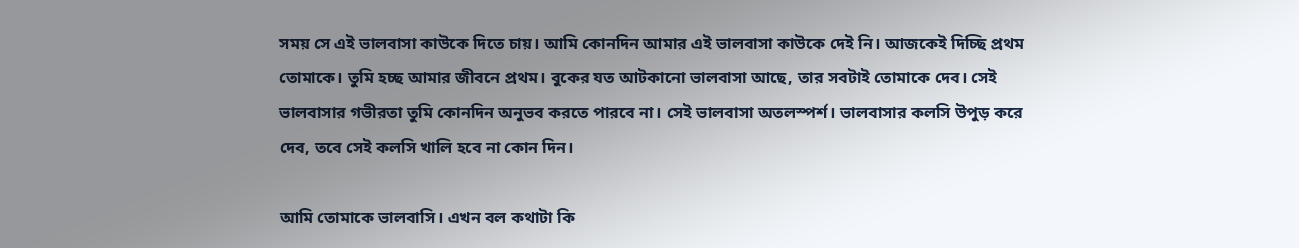সময় সে এই ভালবাসা কাউকে দিতে চায়। আমি কোনদিন আমার এই ভালবাসা কাউকে দেই নি। আজকেই দিচ্ছি প্রথম তোমাকে। তুমি হচ্ছ আমার জীবনে প্রথম। বুকের যত আটকানো ভালবাসা আছে, তার সবটাই তোমাকে দেব। সেই ভালবাসার গভীরতা তুমি কোনদিন অনুভব করতে পারবে না। সেই ভালবাসা অতলস্পর্শ। ভালবাসার কলসি উপুড় করে দেব, তবে সেই কলসি খালি হবে না কোন দিন।

আমি তোমাকে ভালবাসি। এখন বল কথাটা কি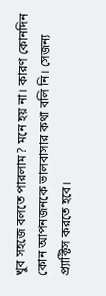খুব সহজে বলতে পারলাম? মনে হয় না। কারণ কোনদিন কোন আপনজনকে ভালবাসার কথা বলি নি। সেজন্য প্র্যাক্টিস করতে হবে।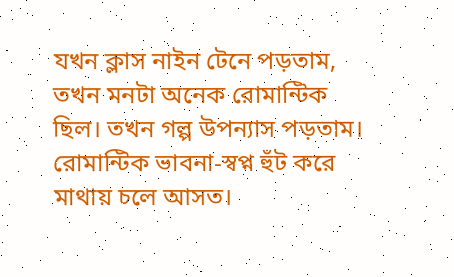যখন ক্লাস নাইন টেনে পড়তাম, তখন মনটা অনেক রোমান্টিক ছিল। তখন গল্প উপন্যাস পড়তাম। রোমান্টিক ভাবনা-স্বপ্ন হুঁট করে মাথায় চলে আসত।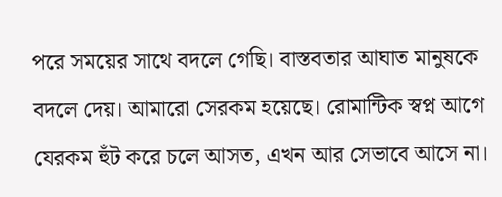পরে সময়ের সাথে বদলে গেছি। বাস্তবতার আঘাত মানুষকে বদলে দেয়। আমারো সেরকম হয়েছে। রোমান্টিক স্বপ্ন আগে যেরকম হুঁট করে চলে আসত, এখন আর সেভাবে আসে না।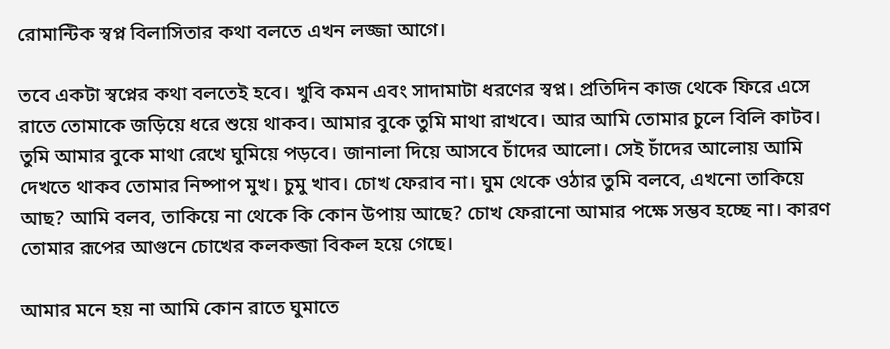রোমান্টিক স্বপ্ন বিলাসিতার কথা বলতে এখন লজ্জা আগে।

তবে একটা স্বপ্নের কথা বলতেই হবে। খুবি কমন এবং সাদামাটা ধরণের স্বপ্ন। প্রতিদিন কাজ থেকে ফিরে এসে রাতে তোমাকে জড়িয়ে ধরে শুয়ে থাকব। আমার বুকে তুমি মাথা রাখবে। আর আমি তোমার চুলে বিলি কাটব। তুমি আমার বুকে মাথা রেখে ঘুমিয়ে পড়বে। জানালা দিয়ে আসবে চাঁদের আলো। সেই চাঁদের আলোয় আমি দেখতে থাকব তোমার নিষ্পাপ মুখ। চুমু খাব। চোখ ফেরাব না। ঘুম থেকে ওঠার তুমি বলবে, এখনো তাকিয়ে আছ? আমি বলব, তাকিয়ে না থেকে কি কোন উপায় আছে? চোখ ফেরানো আমার পক্ষে সম্ভব হচ্ছে না। কারণ তোমার রূপের আগুনে চোখের কলকব্জা বিকল হয়ে গেছে।

আমার মনে হয় না আমি কোন রাতে ঘুমাতে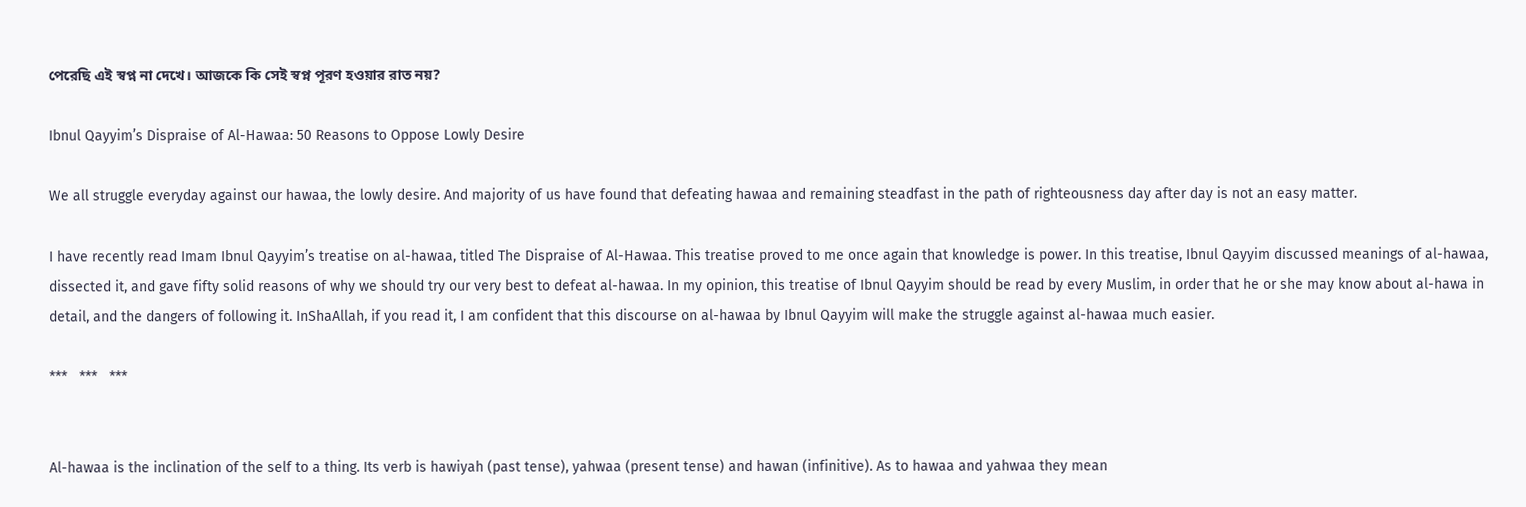পেরেছি এই স্বপ্ন না দেখে। আজকে কি সেই স্বপ্ন পূরণ হওয়ার রাত নয়?

Ibnul Qayyim’s Dispraise of Al-Hawaa: 50 Reasons to Oppose Lowly Desire

We all struggle everyday against our hawaa, the lowly desire. And majority of us have found that defeating hawaa and remaining steadfast in the path of righteousness day after day is not an easy matter.

I have recently read Imam Ibnul Qayyim’s treatise on al-hawaa, titled The Dispraise of Al-Hawaa. This treatise proved to me once again that knowledge is power. In this treatise, Ibnul Qayyim discussed meanings of al-hawaa, dissected it, and gave fifty solid reasons of why we should try our very best to defeat al-hawaa. In my opinion, this treatise of Ibnul Qayyim should be read by every Muslim, in order that he or she may know about al-hawa in detail, and the dangers of following it. InShaAllah, if you read it, I am confident that this discourse on al-hawaa by Ibnul Qayyim will make the struggle against al-hawaa much easier.

***   ***   ***


Al-hawaa is the inclination of the self to a thing. Its verb is hawiyah (past tense), yahwaa (present tense) and hawan (infinitive). As to hawaa and yahwaa they mean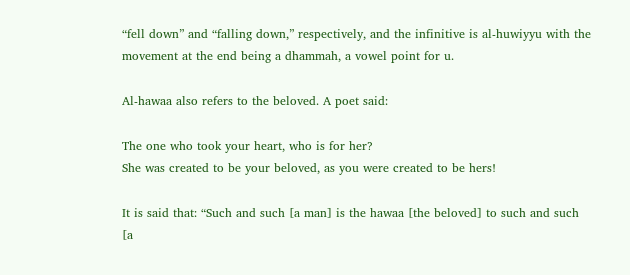“fell down” and “falling down,” respectively, and the infinitive is al-huwiyyu with the movement at the end being a dhammah, a vowel point for u.

Al-hawaa also refers to the beloved. A poet said:

The one who took your heart, who is for her?
She was created to be your beloved, as you were created to be hers!

It is said that: “Such and such [a man] is the hawaa [the beloved] to such and such [a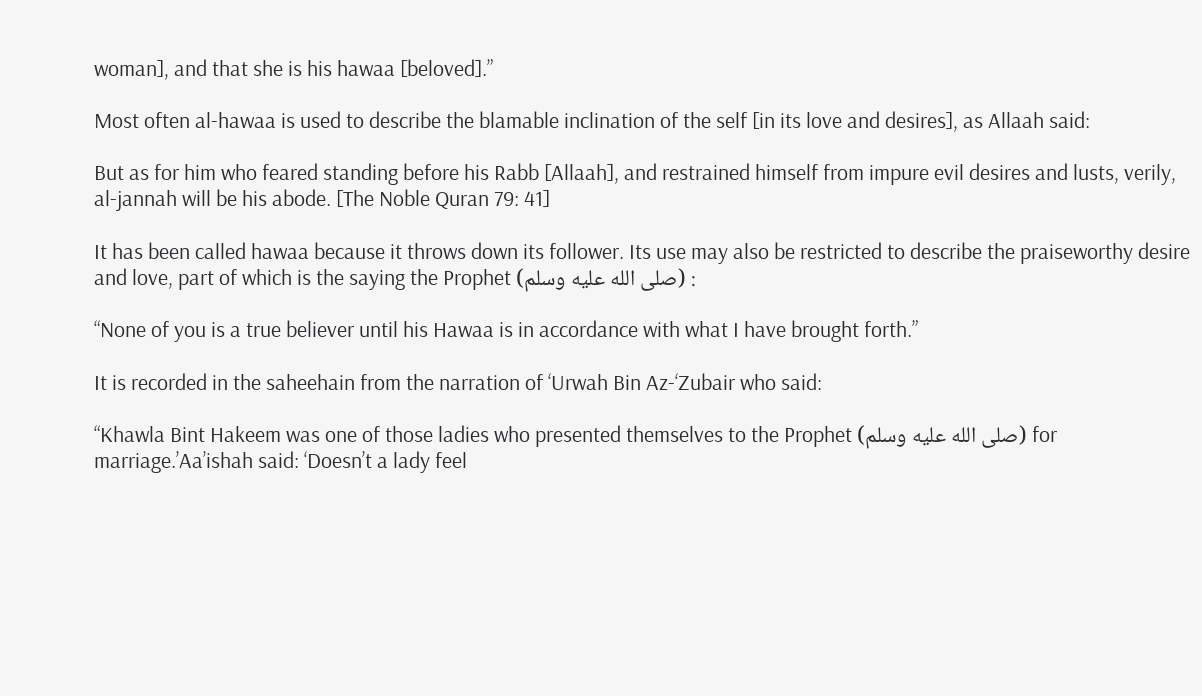woman], and that she is his hawaa [beloved].”

Most often al-hawaa is used to describe the blamable inclination of the self [in its love and desires], as Allaah said:

But as for him who feared standing before his Rabb [Allaah], and restrained himself from impure evil desires and lusts, verily, al-jannah will be his abode. [The Noble Quran 79: 41]

It has been called hawaa because it throws down its follower. Its use may also be restricted to describe the praiseworthy desire and love, part of which is the saying the Prophet (صلى الله عليه وسلم) :

“None of you is a true believer until his Hawaa is in accordance with what I have brought forth.”

It is recorded in the saheehain from the narration of ‘Urwah Bin Az-‘Zubair who said:

“Khawla Bint Hakeem was one of those ladies who presented themselves to the Prophet (صلى الله عليه وسلم) for marriage.’Aa’ishah said: ‘Doesn’t a lady feel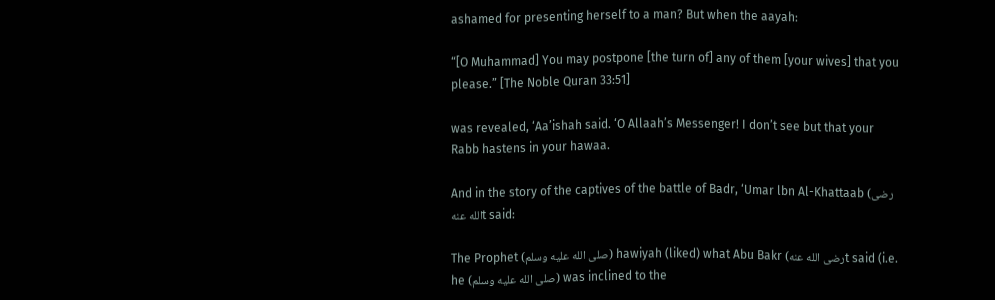ashamed for presenting herself to a man? But when the aayah:

“[O Muhammad] You may postpone [the turn of] any of them [your wives] that you please.” [The Noble Quran 33:51]

was revealed, ‘Aa’ishah said. ‘O Allaah’s Messenger! I don’t see but that your Rabb hastens in your hawaa.

And in the story of the captives of the battle of Badr, ‘Umar lbn Al-Khattaab (رضى الله عنهt said:

The Prophet (صلى الله عليه وسلم) hawiyah (liked) what Abu Bakr (رضى الله عنهt said (i.e. he (صلى الله عليه وسلم) was inclined to the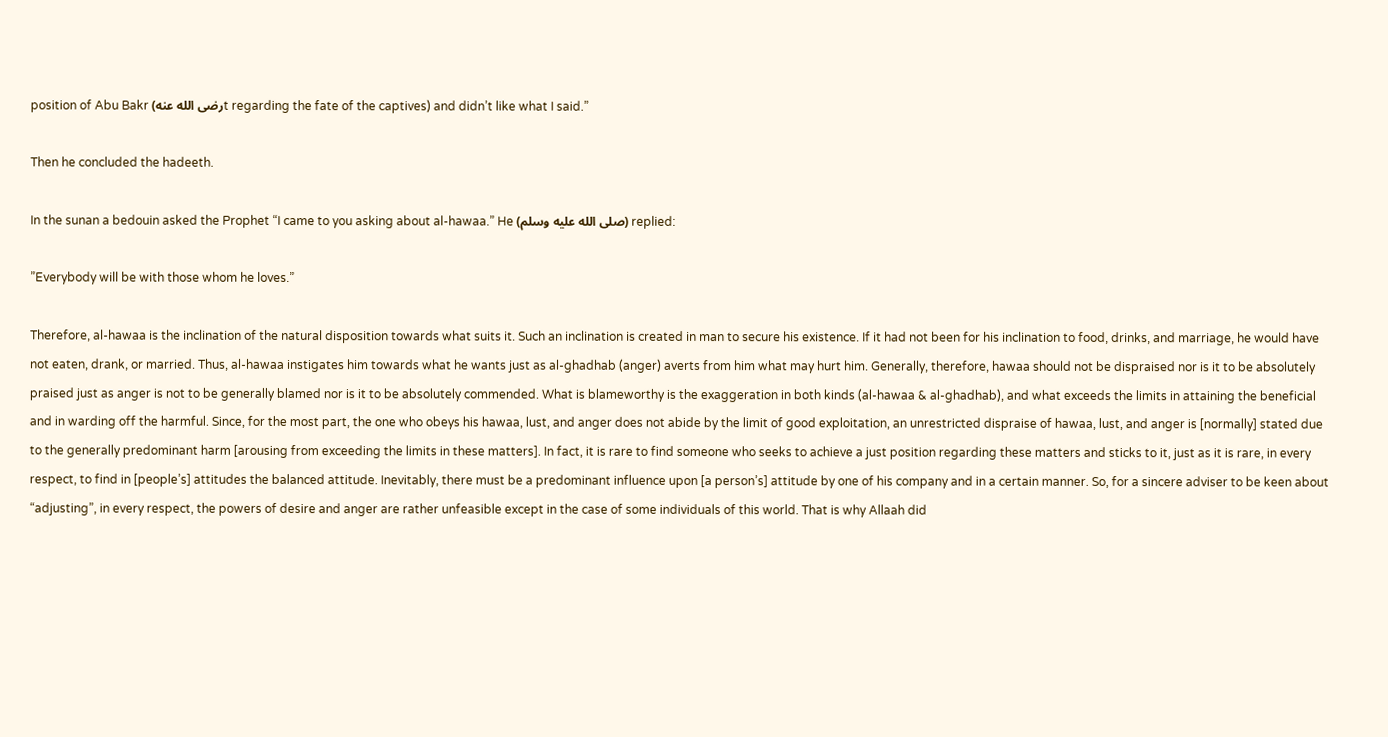position of Abu Bakr (رضى الله عنهt regarding the fate of the captives) and didn’t like what I said.”

Then he concluded the hadeeth.

In the sunan a bedouin asked the Prophet “I came to you asking about al-hawaa.” He (صلى الله عليه وسلم) replied:

”Everybody will be with those whom he loves.”

Therefore, al-hawaa is the inclination of the natural disposition towards what suits it. Such an inclination is created in man to secure his existence. If it had not been for his inclination to food, drinks, and marriage, he would have not eaten, drank, or married. Thus, al-hawaa instigates him towards what he wants just as al-ghadhab (anger) averts from him what may hurt him. Generally, therefore, hawaa should not be dispraised nor is it to be absolutely praised just as anger is not to be generally blamed nor is it to be absolutely commended. What is blameworthy is the exaggeration in both kinds (al-hawaa & al-ghadhab), and what exceeds the limits in attaining the beneficial and in warding off the harmful. Since, for the most part, the one who obeys his hawaa, lust, and anger does not abide by the limit of good exploitation, an unrestricted dispraise of hawaa, lust, and anger is [normally] stated due to the generally predominant harm [arousing from exceeding the limits in these matters]. In fact, it is rare to find someone who seeks to achieve a just position regarding these matters and sticks to it, just as it is rare, in every respect, to find in [people’s] attitudes the balanced attitude. Inevitably, there must be a predominant influence upon [a person’s] attitude by one of his company and in a certain manner. So, for a sincere adviser to be keen about “adjusting”, in every respect, the powers of desire and anger are rather unfeasible except in the case of some individuals of this world. That is why Allaah did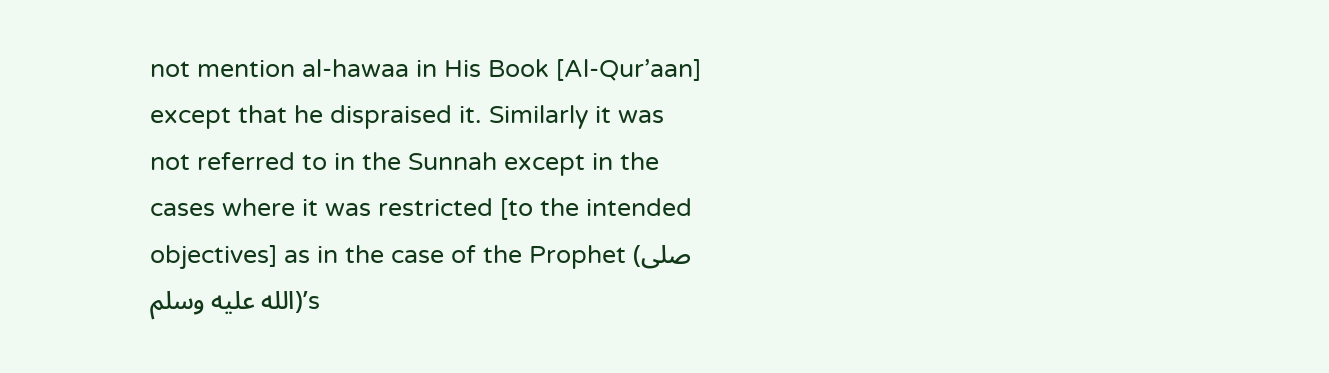not mention al-hawaa in His Book [Al-Qur’aan] except that he dispraised it. Similarly it was not referred to in the Sunnah except in the cases where it was restricted [to the intended objectives] as in the case of the Prophet (صلى الله عليه وسلم)’s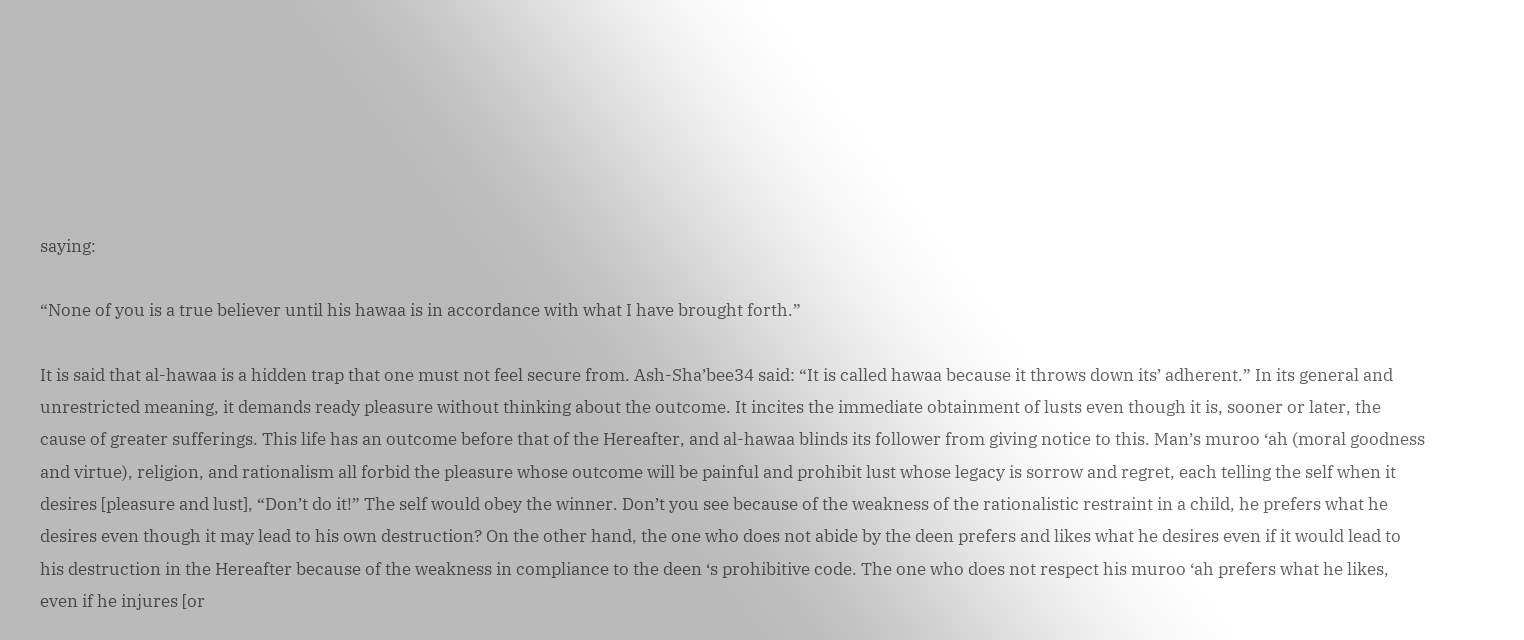saying:

“None of you is a true believer until his hawaa is in accordance with what I have brought forth.”

It is said that al-hawaa is a hidden trap that one must not feel secure from. Ash-Sha’bee34 said: “It is called hawaa because it throws down its’ adherent.” In its general and unrestricted meaning, it demands ready pleasure without thinking about the outcome. It incites the immediate obtainment of lusts even though it is, sooner or later, the cause of greater sufferings. This life has an outcome before that of the Hereafter, and al-hawaa blinds its follower from giving notice to this. Man’s muroo ‘ah (moral goodness and virtue), religion, and rationalism all forbid the pleasure whose outcome will be painful and prohibit lust whose legacy is sorrow and regret, each telling the self when it desires [pleasure and lust], “Don’t do it!” The self would obey the winner. Don’t you see because of the weakness of the rationalistic restraint in a child, he prefers what he desires even though it may lead to his own destruction? On the other hand, the one who does not abide by the deen prefers and likes what he desires even if it would lead to his destruction in the Hereafter because of the weakness in compliance to the deen ‘s prohibitive code. The one who does not respect his muroo ‘ah prefers what he likes, even if he injures [or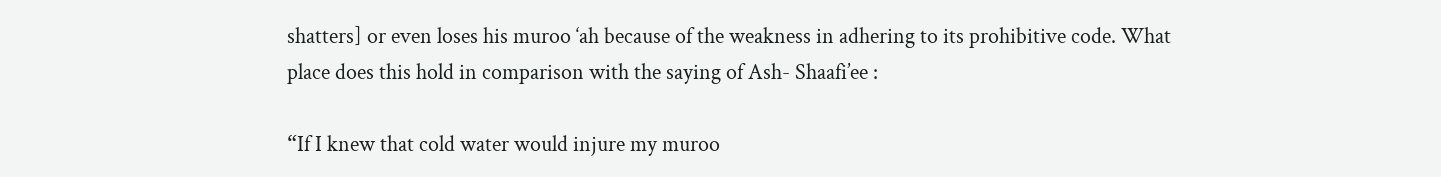shatters] or even loses his muroo ‘ah because of the weakness in adhering to its prohibitive code. What place does this hold in comparison with the saying of Ash- Shaafi’ee :

“If I knew that cold water would injure my muroo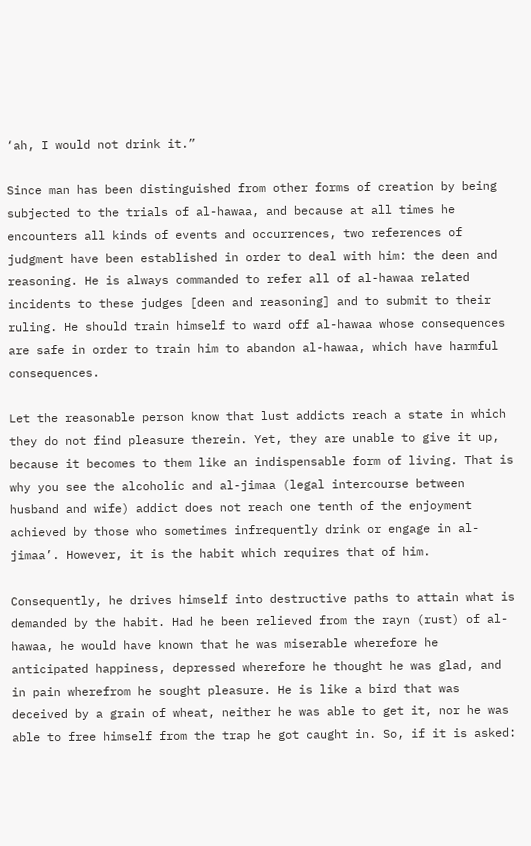‘ah, I would not drink it.”

Since man has been distinguished from other forms of creation by being subjected to the trials of al-hawaa, and because at all times he encounters all kinds of events and occurrences, two references of judgment have been established in order to deal with him: the deen and reasoning. He is always commanded to refer all of al-hawaa related incidents to these judges [deen and reasoning] and to submit to their ruling. He should train himself to ward off al-hawaa whose consequences are safe in order to train him to abandon al-hawaa, which have harmful consequences.

Let the reasonable person know that lust addicts reach a state in which they do not find pleasure therein. Yet, they are unable to give it up, because it becomes to them like an indispensable form of living. That is why you see the alcoholic and al-jimaa (legal intercourse between husband and wife) addict does not reach one tenth of the enjoyment achieved by those who sometimes infrequently drink or engage in al-jimaa’. However, it is the habit which requires that of him.

Consequently, he drives himself into destructive paths to attain what is demanded by the habit. Had he been relieved from the rayn (rust) of al-hawaa, he would have known that he was miserable wherefore he anticipated happiness, depressed wherefore he thought he was glad, and in pain wherefrom he sought pleasure. He is like a bird that was deceived by a grain of wheat, neither he was able to get it, nor he was able to free himself from the trap he got caught in. So, if it is asked: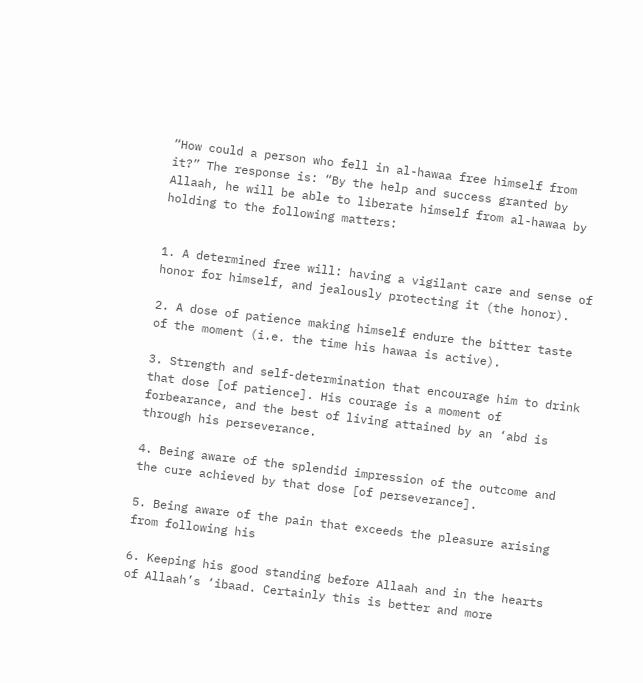“How could a person who fell in al-hawaa free himself from it?” The response is: “By the help and success granted by Allaah, he will be able to liberate himself from al-hawaa by holding to the following matters:


1. A determined free will: having a vigilant care and sense of honor for himself, and jealously protecting it (the honor).

2. A dose of patience making himself endure the bitter taste of the moment (i.e. the time his hawaa is active).

3. Strength and self-determination that encourage him to drink that dose [of patience]. His courage is a moment of forbearance, and the best of living attained by an ‘abd is through his perseverance.

4. Being aware of the splendid impression of the outcome and the cure achieved by that dose [of perseverance].

5. Being aware of the pain that exceeds the pleasure arising from following his

6. Keeping his good standing before Allaah and in the hearts of Allaah’s ‘ibaad. Certainly this is better and more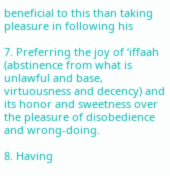beneficial to this than taking pleasure in following his

7. Preferring the joy of ‘iffaah (abstinence from what is unlawful and base, virtuousness and decency) and its honor and sweetness over the pleasure of disobedience and wrong-doing.

8. Having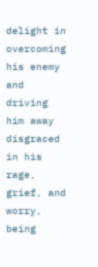delight in overcoming his enemy and driving him away disgraced in his rage, grief, and worry, being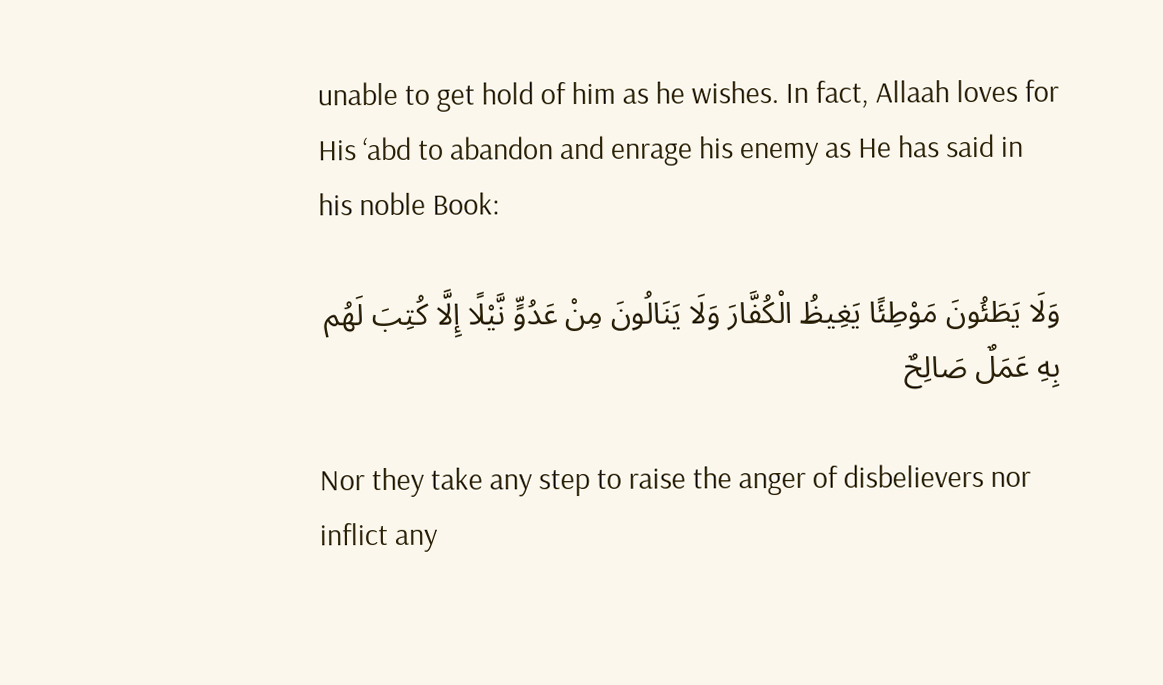unable to get hold of him as he wishes. In fact, Allaah loves for His ‘abd to abandon and enrage his enemy as He has said in his noble Book:

وَلَا يَطَئُونَ مَوْطِئًا يَغِيظُ الْكُفَّارَ وَلَا يَنَالُونَ مِنْ عَدُوٍّ نَّيْلًا إِلَّا كُتِبَ لَهُم بِهِ عَمَلٌ صَالِحٌ

Nor they take any step to raise the anger of disbelievers nor inflict any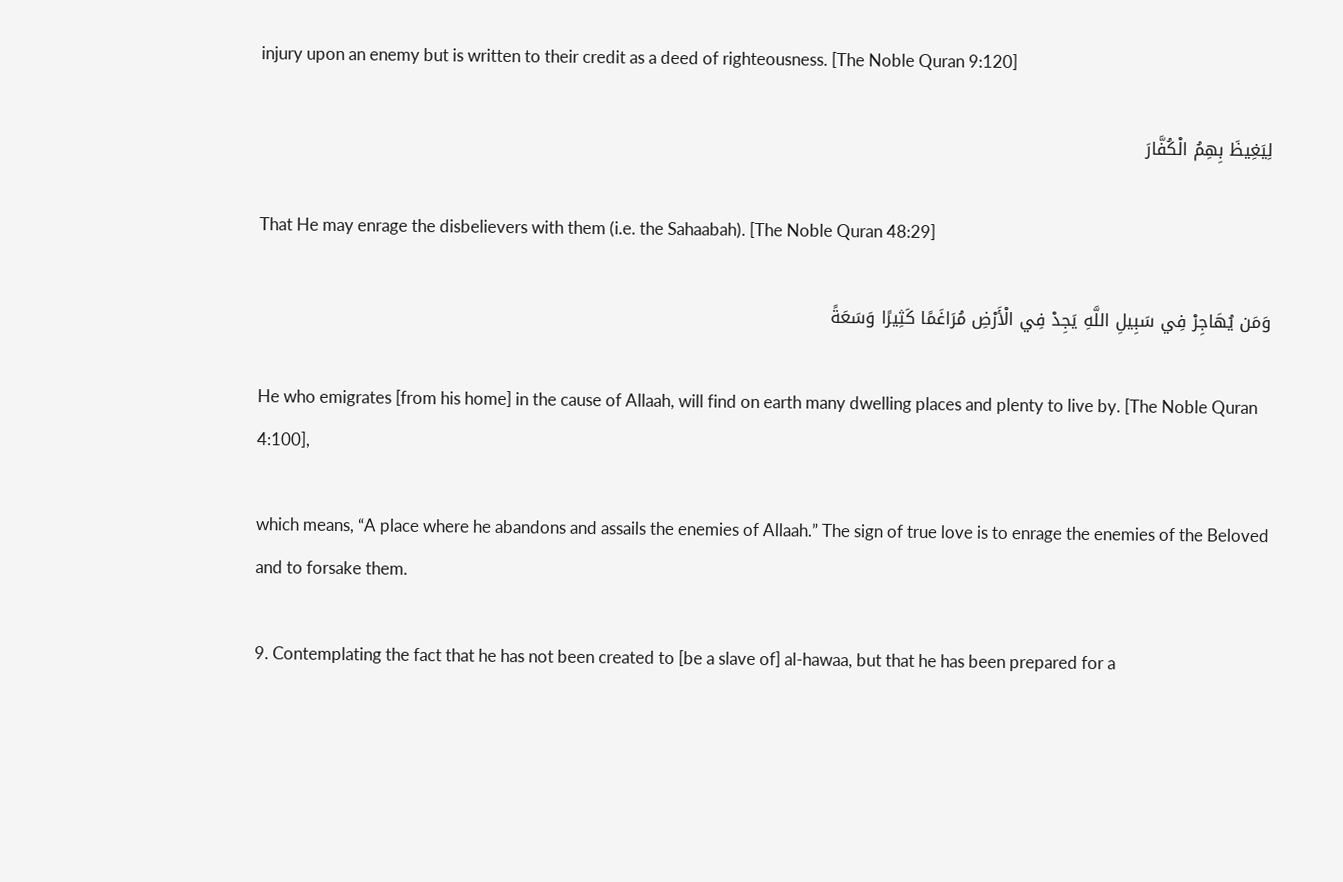injury upon an enemy but is written to their credit as a deed of righteousness. [The Noble Quran 9:120]

لِيَغِيظَ بِهِمُ الْكُفَّارَ

That He may enrage the disbelievers with them (i.e. the Sahaabah). [The Noble Quran 48:29]

وَمَن يُهَاجِرْ فِي سَبِيلِ اللَّهِ يَجِدْ فِي الْأَرْضِ مُرَاغَمًا كَثِيرًا وَسَعَةً

He who emigrates [from his home] in the cause of Allaah, will find on earth many dwelling places and plenty to live by. [The Noble Quran 4:100],

which means, “A place where he abandons and assails the enemies of Allaah.” The sign of true love is to enrage the enemies of the Beloved and to forsake them.

9. Contemplating the fact that he has not been created to [be a slave of] al-hawaa, but that he has been prepared for a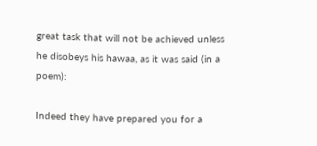great task that will not be achieved unless he disobeys his hawaa, as it was said (in a poem):

Indeed they have prepared you for a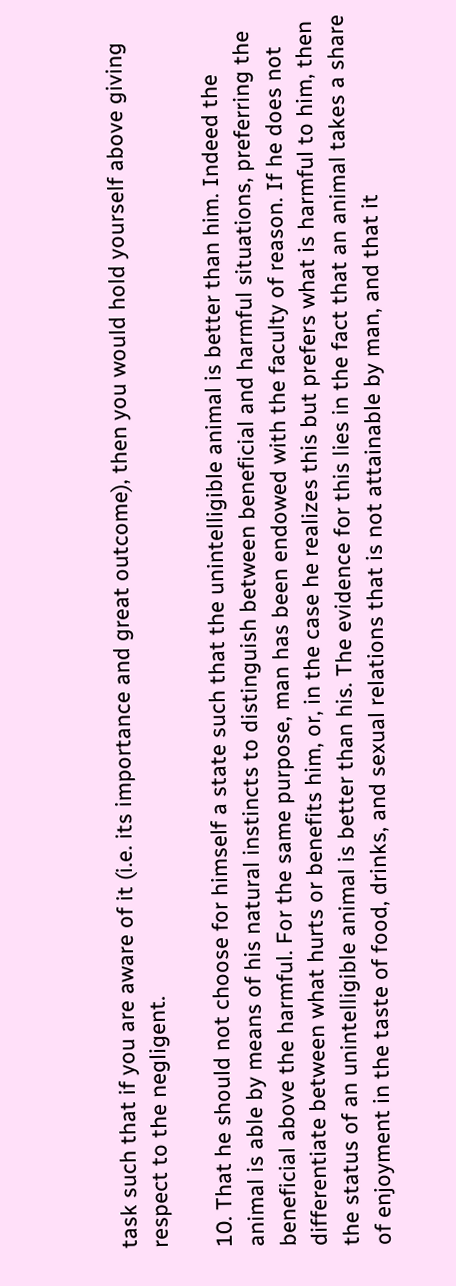task such that if you are aware of it (i.e. its importance and great outcome), then you would hold yourself above giving respect to the negligent.

10. That he should not choose for himself a state such that the unintelligible animal is better than him. Indeed the animal is able by means of his natural instincts to distinguish between beneficial and harmful situations, preferring the beneficial above the harmful. For the same purpose, man has been endowed with the faculty of reason. If he does not differentiate between what hurts or benefits him, or, in the case he realizes this but prefers what is harmful to him, then the status of an unintelligible animal is better than his. The evidence for this lies in the fact that an animal takes a share of enjoyment in the taste of food, drinks, and sexual relations that is not attainable by man, and that it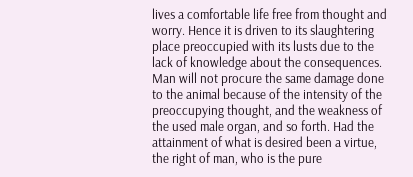lives a comfortable life free from thought and worry. Hence it is driven to its slaughtering place preoccupied with its lusts due to the lack of knowledge about the consequences. Man will not procure the same damage done to the animal because of the intensity of the preoccupying thought, and the weakness of the used male organ, and so forth. Had the attainment of what is desired been a virtue, the right of man, who is the pure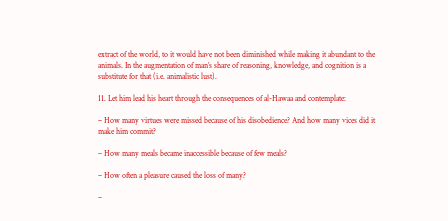extract of the world, to it would have not been diminished while making it abundant to the animals. In the augmentation of man’s share of reasoning, knowledge, and cognition is a substitute for that (i.e. animalistic lust).

11. Let him lead his heart through the consequences of al-Hawaa and contemplate:

– How many virtues were missed because of his disobedience? And how many vices did it make him commit?

– How many meals became inaccessible because of few meals?

– How often a pleasure caused the loss of many?

–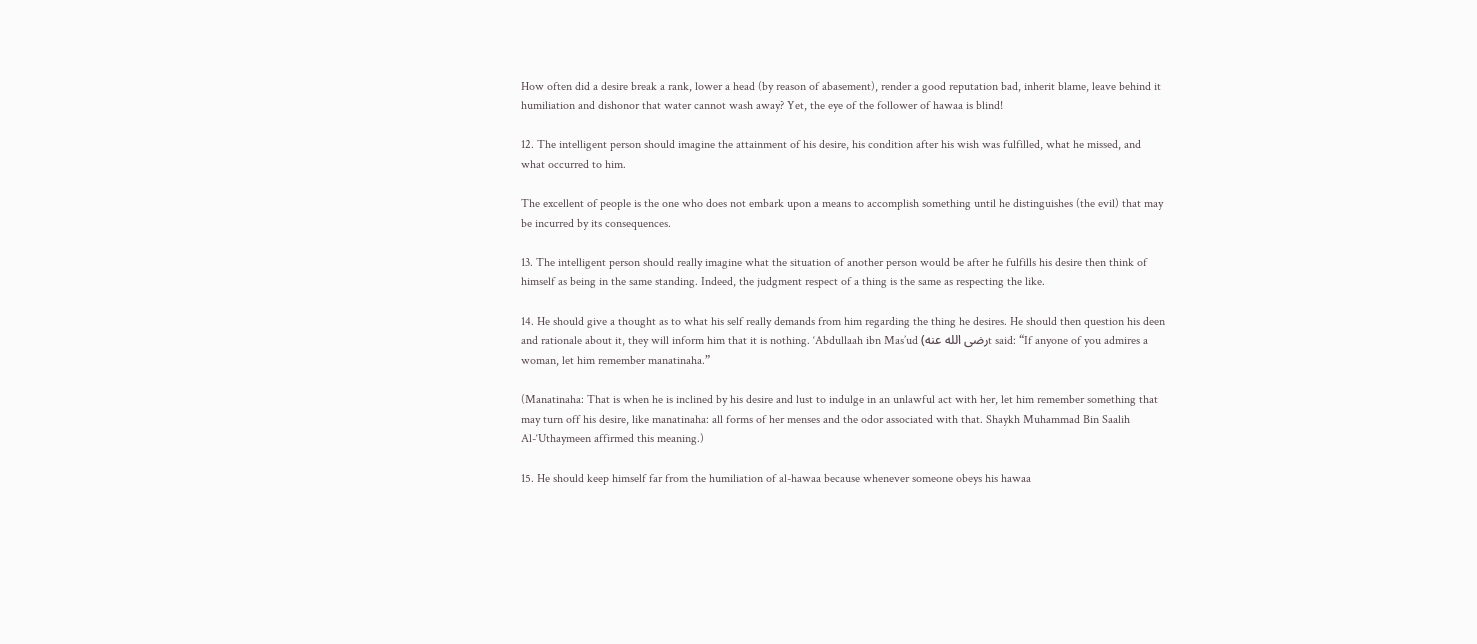How often did a desire break a rank, lower a head (by reason of abasement), render a good reputation bad, inherit blame, leave behind it humiliation and dishonor that water cannot wash away? Yet, the eye of the follower of hawaa is blind!

12. The intelligent person should imagine the attainment of his desire, his condition after his wish was fulfilled, what he missed, and what occurred to him.

The excellent of people is the one who does not embark upon a means to accomplish something until he distinguishes (the evil) that may be incurred by its consequences.

13. The intelligent person should really imagine what the situation of another person would be after he fulfills his desire then think of himself as being in the same standing. Indeed, the judgment respect of a thing is the same as respecting the like.

14. He should give a thought as to what his self really demands from him regarding the thing he desires. He should then question his deen and rationale about it, they will inform him that it is nothing. ‘Abdullaah ibn Mas’ud (رضى الله عنهt said: “If anyone of you admires a woman, let him remember manatinaha.”

(Manatinaha: That is when he is inclined by his desire and lust to indulge in an unlawful act with her, let him remember something that may turn off his desire, like manatinaha: all forms of her menses and the odor associated with that. Shaykh Muhammad Bin Saalih Al-‘Uthaymeen affirmed this meaning.)

15. He should keep himself far from the humiliation of al-hawaa because whenever someone obeys his hawaa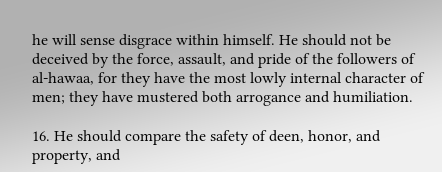he will sense disgrace within himself. He should not be deceived by the force, assault, and pride of the followers of al-hawaa, for they have the most lowly internal character of men; they have mustered both arrogance and humiliation.

16. He should compare the safety of deen, honor, and property, and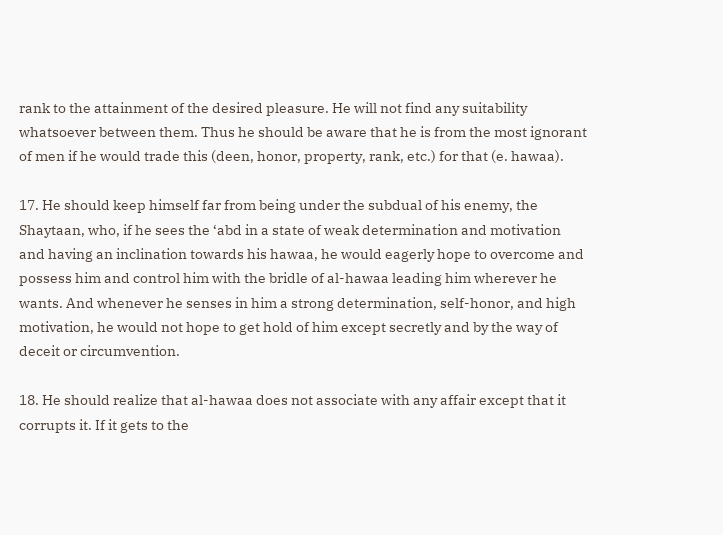rank to the attainment of the desired pleasure. He will not find any suitability whatsoever between them. Thus he should be aware that he is from the most ignorant of men if he would trade this (deen, honor, property, rank, etc.) for that (e. hawaa).

17. He should keep himself far from being under the subdual of his enemy, the Shaytaan, who, if he sees the ‘abd in a state of weak determination and motivation and having an inclination towards his hawaa, he would eagerly hope to overcome and possess him and control him with the bridle of al-hawaa leading him wherever he wants. And whenever he senses in him a strong determination, self-honor, and high motivation, he would not hope to get hold of him except secretly and by the way of deceit or circumvention.

18. He should realize that al-hawaa does not associate with any affair except that it corrupts it. If it gets to the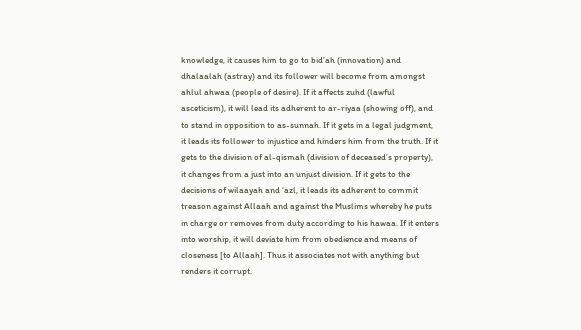knowledge, it causes him to go to bid’ah (innovation) and dhalaalah (astray) and its follower will become from amongst ahlul ahwaa (people of desire). If it affects zuhd (lawful asceticism), it will lead its adherent to ar-riyaa (showing off), and to stand in opposition to as-sunnah. If it gets in a legal judgment, it leads its follower to injustice and hinders him from the truth. If it gets to the division of al-qismah (division of deceased’s property), it changes from a just into an unjust division. If it gets to the decisions of wilaayah and ‘azl, it leads its adherent to commit treason against Allaah and against the Muslims whereby he puts in charge or removes from duty according to his hawaa. If it enters into worship, it will deviate him from obedience and means of closeness [to Allaah]. Thus it associates not with anything but renders it corrupt.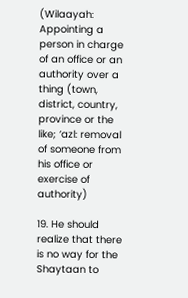(Wilaayah: Appointing a person in charge of an office or an authority over a thing (town, district, country, province or the like; ‘azl: removal of someone from his office or exercise of authority)

19. He should realize that there is no way for the Shaytaan to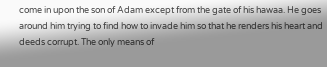come in upon the son of Adam except from the gate of his hawaa. He goes around him trying to find how to invade him so that he renders his heart and deeds corrupt. The only means of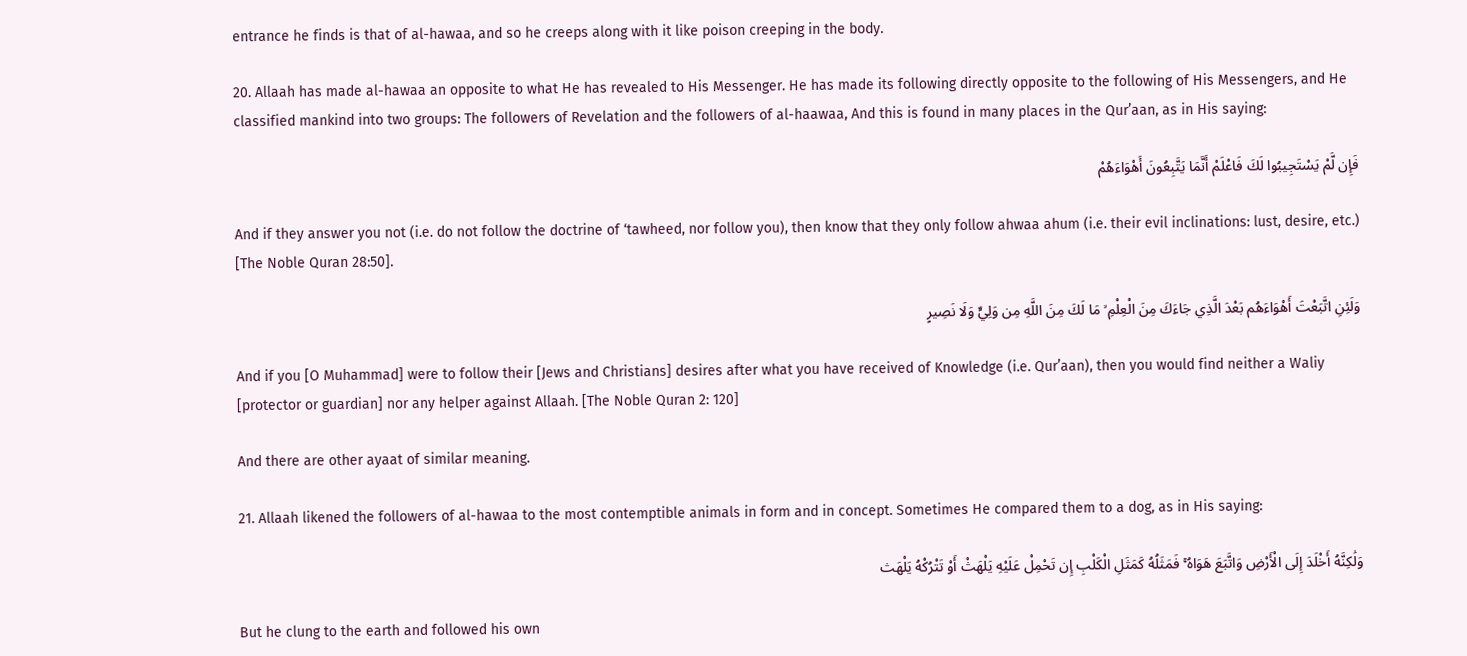entrance he finds is that of al-hawaa, and so he creeps along with it like poison creeping in the body.

20. Allaah has made al-hawaa an opposite to what He has revealed to His Messenger. He has made its following directly opposite to the following of His Messengers, and He classified mankind into two groups: The followers of Revelation and the followers of al-haawaa, And this is found in many places in the Qur’aan, as in His saying:

فَإِن لَّمْ يَسْتَجِيبُوا لَكَ فَاعْلَمْ أَنَّمَا يَتَّبِعُونَ أَهْوَاءَهُمْ

And if they answer you not (i.e. do not follow the doctrine of ‘tawheed, nor follow you), then know that they only follow ahwaa ahum (i.e. their evil inclinations: lust, desire, etc.) [The Noble Quran 28:50].

وَلَئِنِ اتَّبَعْتَ أَهْوَاءَهُم بَعْدَ الَّذِي جَاءَكَ مِنَ الْعِلْمِ ۙ مَا لَكَ مِنَ اللَّهِ مِن وَلِيٍّ وَلَا نَصِيرٍ

And if you [O Muhammad] were to follow their [Jews and Christians] desires after what you have received of Knowledge (i.e. Qur’aan), then you would find neither a Waliy [protector or guardian] nor any helper against Allaah. [The Noble Quran 2: 120]

And there are other ayaat of similar meaning.

21. Allaah likened the followers of al-hawaa to the most contemptible animals in form and in concept. Sometimes He compared them to a dog, as in His saying:

وَلَٰكِنَّهُ أَخْلَدَ إِلَى الْأَرْضِ وَاتَّبَعَ هَوَاهُ ۚ فَمَثَلُهُ كَمَثَلِ الْكَلْبِ إِن تَحْمِلْ عَلَيْهِ يَلْهَثْ أَوْ تَتْرُكْهُ يَلْهَث

But he clung to the earth and followed his own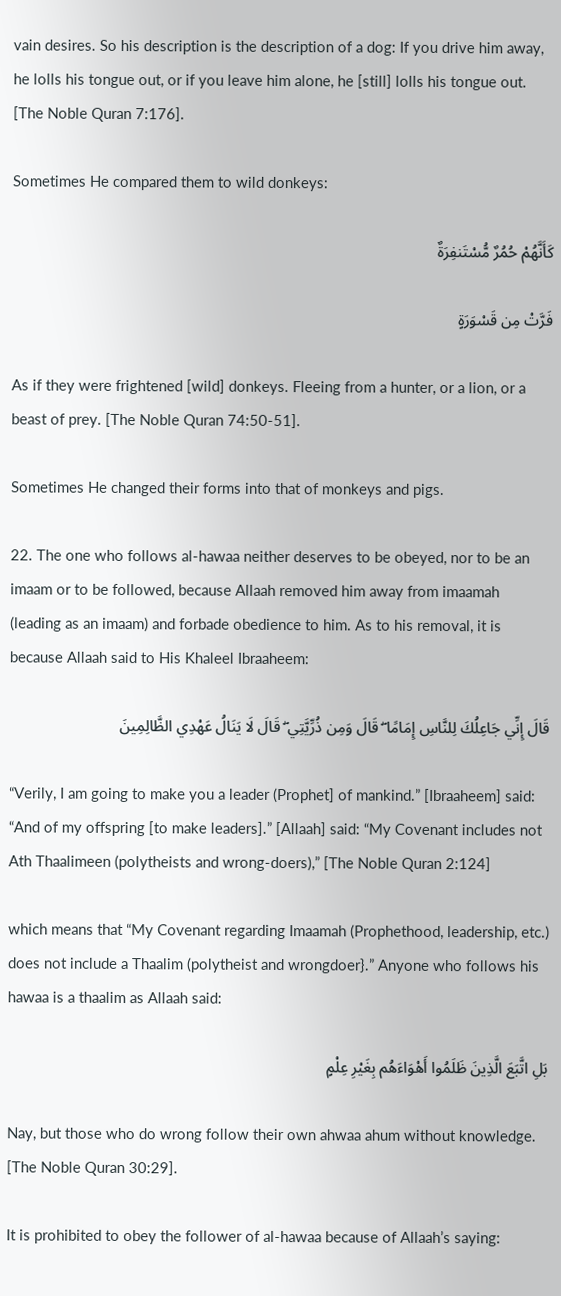vain desires. So his description is the description of a dog: If you drive him away, he lolls his tongue out, or if you leave him alone, he [still] lolls his tongue out. [The Noble Quran 7:176].

Sometimes He compared them to wild donkeys:

كَأَنَّهُمْ حُمُرٌ مُّسْتَنفِرَةٌ

فَرَّتْ مِن قَسْوَرَةٍ

As if they were frightened [wild] donkeys. Fleeing from a hunter, or a lion, or a beast of prey. [The Noble Quran 74:50-51].

Sometimes He changed their forms into that of monkeys and pigs.

22. The one who follows al-hawaa neither deserves to be obeyed, nor to be an imaam or to be followed, because Allaah removed him away from imaamah (leading as an imaam) and forbade obedience to him. As to his removal, it is because Allaah said to His Khaleel Ibraaheem:

قَالَ إِنِّي جَاعِلُكَ لِلنَّاسِ إِمَامًا ۖ قَالَ وَمِن ذُرِّيَّتِي ۖ قَالَ لَا يَنَالُ عَهْدِي الظَّالِمِينَ

“Verily, I am going to make you a leader (Prophet] of mankind.” [Ibraaheem] said: “And of my offspring [to make leaders].” [Allaah] said: “My Covenant includes not Ath Thaalimeen (polytheists and wrong-doers),” [The Noble Quran 2:124]

which means that “My Covenant regarding Imaamah (Prophethood, leadership, etc.) does not include a Thaalim (polytheist and wrongdoer}.” Anyone who follows his hawaa is a thaalim as Allaah said:

بَلِ اتَّبَعَ الَّذِينَ ظَلَمُوا أَهْوَاءَهُم بِغَيْرِ عِلْمٍ

Nay, but those who do wrong follow their own ahwaa ahum without knowledge. [The Noble Quran 30:29].

It is prohibited to obey the follower of al-hawaa because of Allaah’s saying: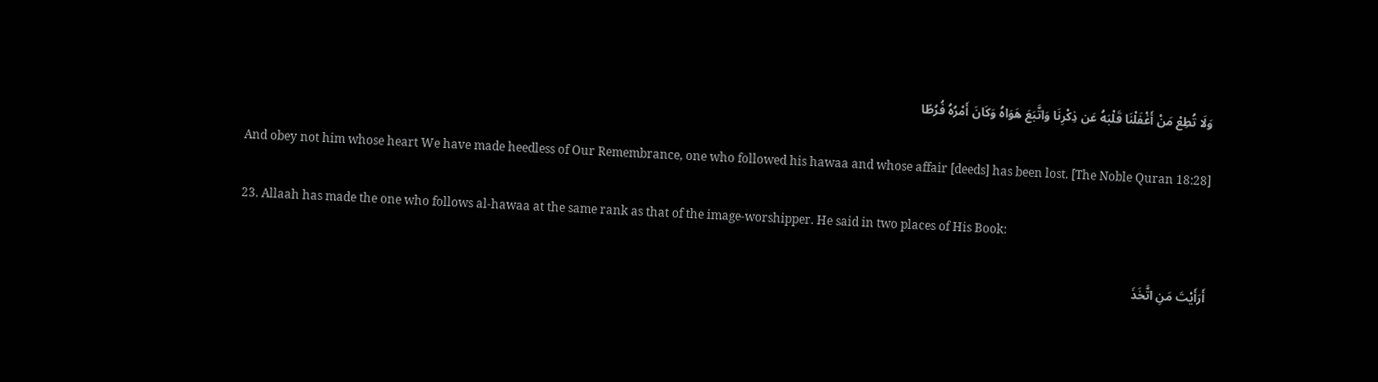وَلَا تُطِعْ مَنْ أَغْفَلْنَا قَلْبَهُ عَن ذِكْرِنَا وَاتَّبَعَ هَوَاهُ وَكَانَ أَمْرُهُ فُرُطًا

And obey not him whose heart We have made heedless of Our Remembrance, one who followed his hawaa and whose affair [deeds] has been lost. [The Noble Quran 18:28]

23. Allaah has made the one who follows al-hawaa at the same rank as that of the image-worshipper. He said in two places of His Book:

أَرَأَيْتَ مَنِ اتَّخَذَ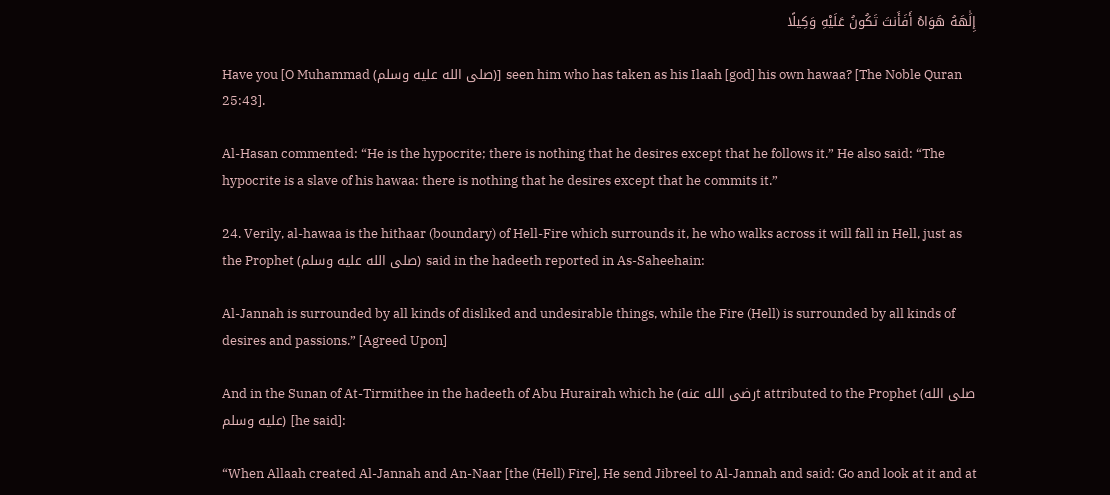إِلَٰهَهُ هَوَاهُ أَفَأَنتَ تَكُونُ عَلَيْهِ وَكِيلًا

Have you [O Muhammad (صلى الله عليه وسلم)] seen him who has taken as his Ilaah [god] his own hawaa? [The Noble Quran 25:43].

Al-Hasan commented: “He is the hypocrite; there is nothing that he desires except that he follows it.” He also said: “The hypocrite is a slave of his hawaa: there is nothing that he desires except that he commits it.”

24. Verily, al-hawaa is the hithaar (boundary) of Hell-Fire which surrounds it, he who walks across it will fall in Hell, just as the Prophet (صلى الله عليه وسلم) said in the hadeeth reported in As-Saheehain:

Al-Jannah is surrounded by all kinds of disliked and undesirable things, while the Fire (Hell) is surrounded by all kinds of desires and passions.” [Agreed Upon]

And in the Sunan of At-Tirmithee in the hadeeth of Abu Hurairah which he (رضى الله عنهt attributed to the Prophet (صلى الله عليه وسلم) [he said]:

“When Allaah created Al-Jannah and An-Naar [the (Hell) Fire], He send Jibreel to Al-Jannah and said: Go and look at it and at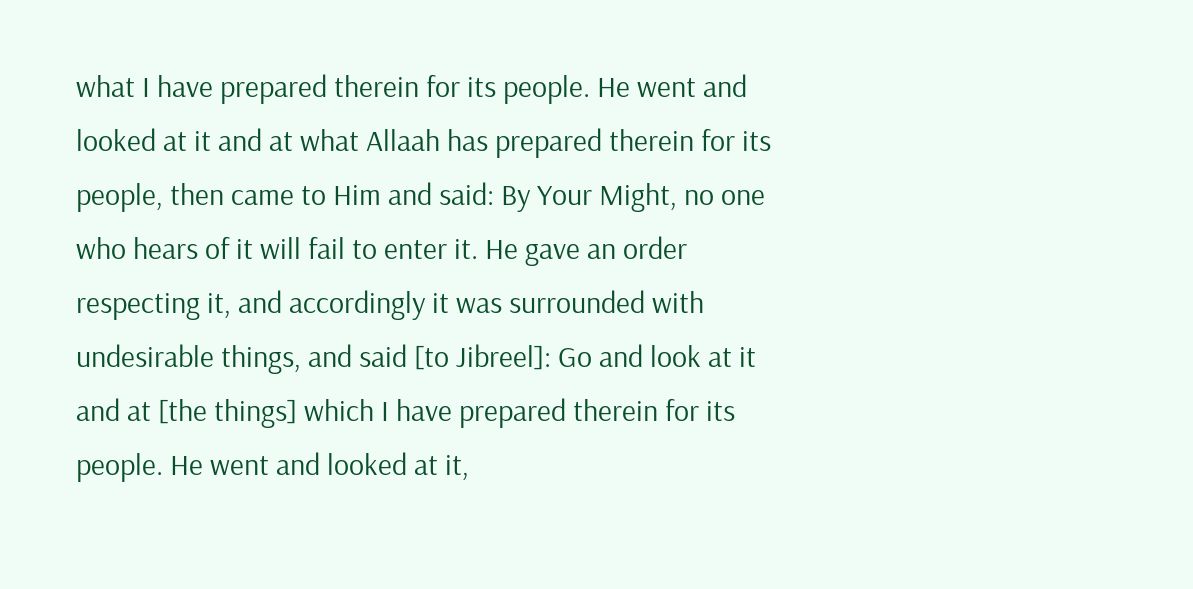what I have prepared therein for its people. He went and looked at it and at what Allaah has prepared therein for its people, then came to Him and said: By Your Might, no one who hears of it will fail to enter it. He gave an order respecting it, and accordingly it was surrounded with undesirable things, and said [to Jibreel]: Go and look at it and at [the things] which I have prepared therein for its people. He went and looked at it,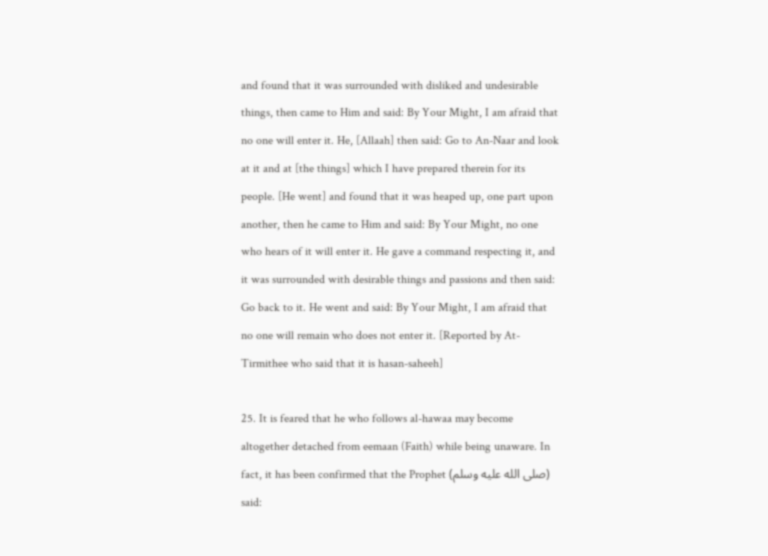and found that it was surrounded with disliked and undesirable things, then came to Him and said: By Your Might, I am afraid that no one will enter it. He, [Allaah] then said: Go to An-Naar and look at it and at [the things] which I have prepared therein for its people. [He went] and found that it was heaped up, one part upon another, then he came to Him and said: By Your Might, no one who hears of it will enter it. He gave a command respecting it, and it was surrounded with desirable things and passions and then said: Go back to it. He went and said: By Your Might, I am afraid that no one will remain who does not enter it. [Reported by At-Tirmithee who said that it is hasan-saheeh]

25. It is feared that he who follows al-hawaa may become altogether detached from eemaan (Faith) while being unaware. In fact, it has been confirmed that the Prophet (صلى الله عليه وسلم) said: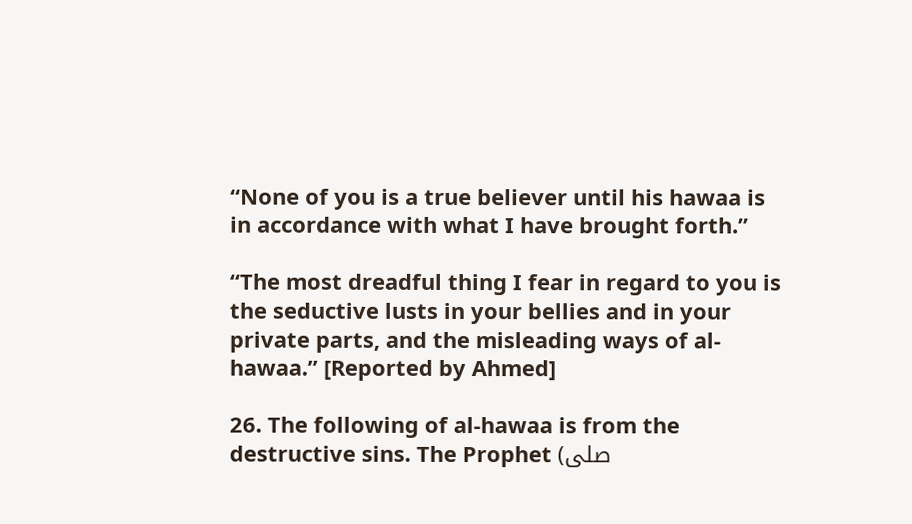“None of you is a true believer until his hawaa is in accordance with what I have brought forth.”

“The most dreadful thing I fear in regard to you is the seductive lusts in your bellies and in your private parts, and the misleading ways of al-hawaa.” [Reported by Ahmed]

26. The following of al-hawaa is from the destructive sins. The Prophet (صلى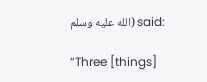الله عليه وسلم) said:

“Three [things]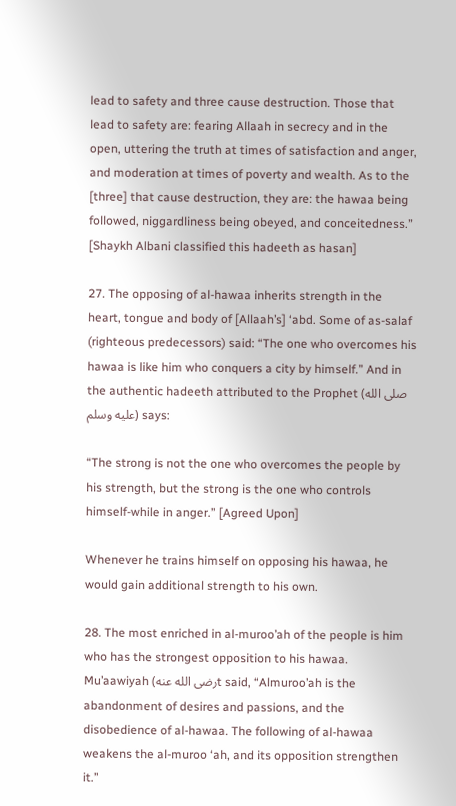lead to safety and three cause destruction. Those that lead to safety are: fearing Allaah in secrecy and in the open, uttering the truth at times of satisfaction and anger, and moderation at times of poverty and wealth. As to the [three] that cause destruction, they are: the hawaa being followed, niggardliness being obeyed, and conceitedness.” [Shaykh Albani classified this hadeeth as hasan]

27. The opposing of al-hawaa inherits strength in the heart, tongue and body of [Allaah’s] ‘abd. Some of as-salaf (righteous predecessors) said: “The one who overcomes his hawaa is like him who conquers a city by himself.” And in the authentic hadeeth attributed to the Prophet (صلى الله عليه وسلم) says:

“The strong is not the one who overcomes the people by his strength, but the strong is the one who controls himself-while in anger.” [Agreed Upon]

Whenever he trains himself on opposing his hawaa, he would gain additional strength to his own.

28. The most enriched in al-muroo’ah of the people is him who has the strongest opposition to his hawaa. Mu’aawiyah (رضى الله عنهt said, “Almuroo’ah is the abandonment of desires and passions, and the disobedience of al-hawaa. The following of al-hawaa weakens the al-muroo ‘ah, and its opposition strengthen it.”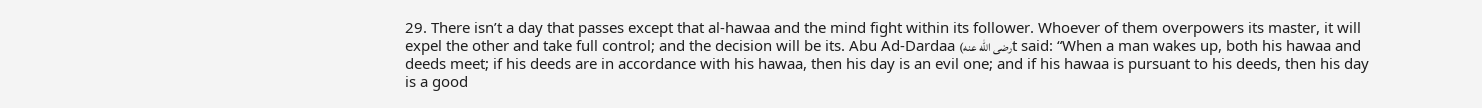29. There isn’t a day that passes except that al-hawaa and the mind fight within its follower. Whoever of them overpowers its master, it will expel the other and take full control; and the decision will be its. Abu Ad-Dardaa (رضى الله عنهt said: “When a man wakes up, both his hawaa and deeds meet; if his deeds are in accordance with his hawaa, then his day is an evil one; and if his hawaa is pursuant to his deeds, then his day is a good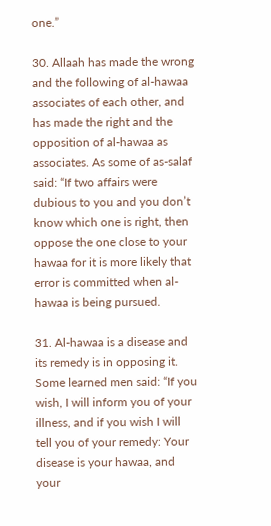one.”

30. Allaah has made the wrong and the following of al-hawaa associates of each other, and has made the right and the opposition of al-hawaa as associates. As some of as-salaf said: “If two affairs were dubious to you and you don’t know which one is right, then oppose the one close to your hawaa for it is more likely that error is committed when al-hawaa is being pursued.

31. Al-hawaa is a disease and its remedy is in opposing it. Some learned men said: “If you wish, I will inform you of your illness, and if you wish I will tell you of your remedy: Your disease is your hawaa, and your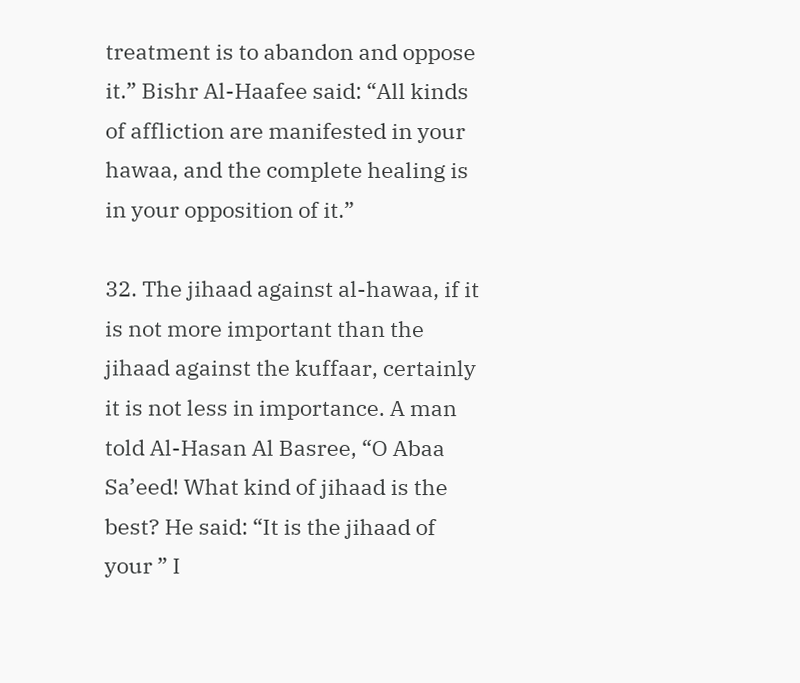treatment is to abandon and oppose it.” Bishr Al-Haafee said: “All kinds of affliction are manifested in your hawaa, and the complete healing is in your opposition of it.”

32. The jihaad against al-hawaa, if it is not more important than the jihaad against the kuffaar, certainly it is not less in importance. A man told Al-Hasan Al Basree, “O Abaa Sa’eed! What kind of jihaad is the best? He said: “It is the jihaad of your ” I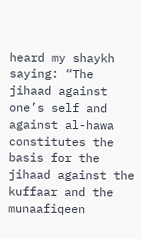heard my shaykh saying: “The jihaad against one’s self and against al-hawa constitutes the basis for the jihaad against the kuffaar and the munaafiqeen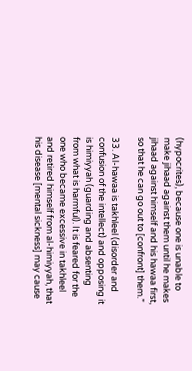(hypocrites), because one is unable to make jihaad against them until he makes jihaad against himself and his hawaa first, so that he can go out to [confront] them.”

33. Al-hawaa is takhleel (disorder and confusion of the intellect) and opposing it is himiyyah (guarding and absenting from what is harmful). It is feared for the one who became excessive in takhleel and retired himself from al-himiyyah, that his disease [mental sickness] may cause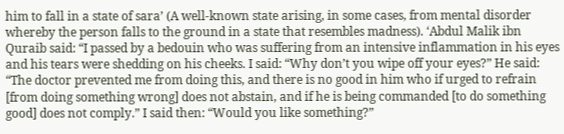him to fall in a state of sara’ (A well-known state arising, in some cases, from mental disorder whereby the person falls to the ground in a state that resembles madness). ‘Abdul Malik ibn Quraib said: “I passed by a bedouin who was suffering from an intensive inflammation in his eyes and his tears were shedding on his cheeks. I said: “Why don’t you wipe off your eyes?” He said: “The doctor prevented me from doing this, and there is no good in him who if urged to refrain [from doing something wrong] does not abstain, and if he is being commanded [to do something good] does not comply.” I said then: “Would you like something?”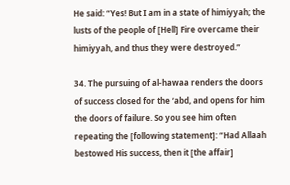He said: “Yes! But I am in a state of himiyyah; the lusts of the people of [Hell] Fire overcame their himiyyah, and thus they were destroyed.”

34. The pursuing of al-hawaa renders the doors of success closed for the ‘abd, and opens for him the doors of failure. So you see him often repeating the [following statement]: “Had Allaah bestowed His success, then it [the affair]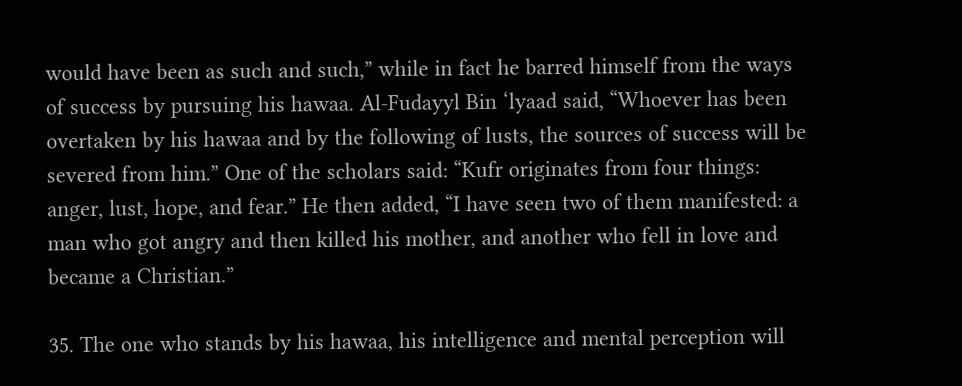would have been as such and such,” while in fact he barred himself from the ways of success by pursuing his hawaa. Al-Fudayyl Bin ‘lyaad said, “Whoever has been overtaken by his hawaa and by the following of lusts, the sources of success will be severed from him.” One of the scholars said: “Kufr originates from four things: anger, lust, hope, and fear.” He then added, “I have seen two of them manifested: a man who got angry and then killed his mother, and another who fell in love and became a Christian.”

35. The one who stands by his hawaa, his intelligence and mental perception will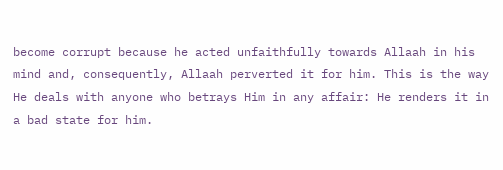become corrupt because he acted unfaithfully towards Allaah in his mind and, consequently, Allaah perverted it for him. This is the way He deals with anyone who betrays Him in any affair: He renders it in a bad state for him.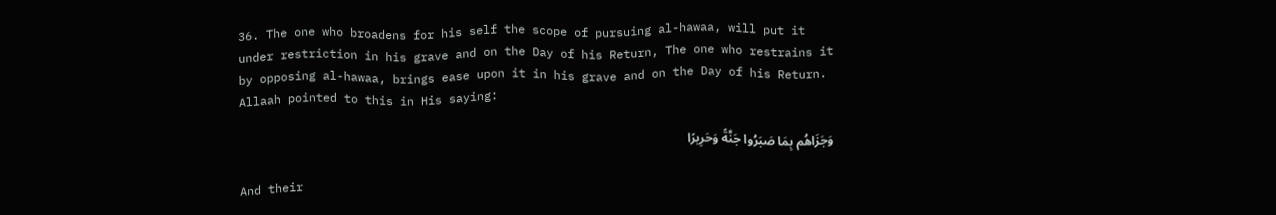36. The one who broadens for his self the scope of pursuing al-hawaa, will put it under restriction in his grave and on the Day of his Return, The one who restrains it by opposing al-hawaa, brings ease upon it in his grave and on the Day of his Return. Allaah pointed to this in His saying:

وَجَزَاهُم بِمَا صَبَرُوا جَنَّةً وَحَرِيرًا

And their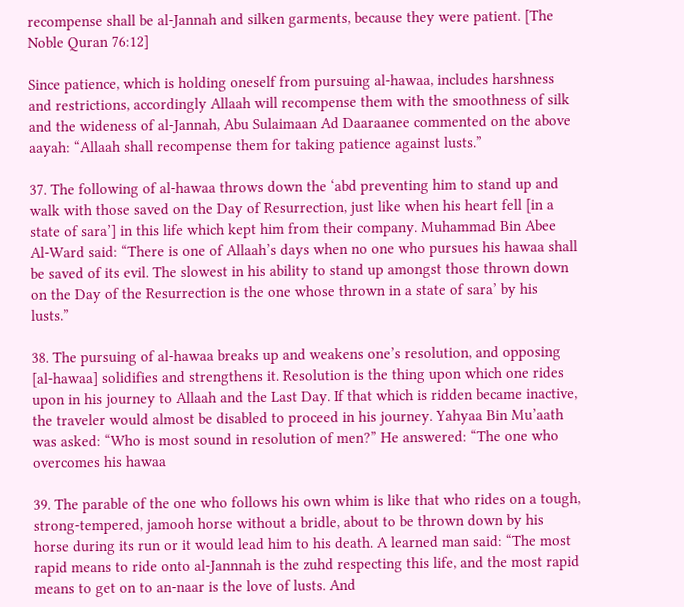recompense shall be al-Jannah and silken garments, because they were patient. [The Noble Quran 76:12]

Since patience, which is holding oneself from pursuing al-hawaa, includes harshness and restrictions, accordingly Allaah will recompense them with the smoothness of silk and the wideness of al-Jannah, Abu Sulaimaan Ad Daaraanee commented on the above aayah: “Allaah shall recompense them for taking patience against lusts.”

37. The following of al-hawaa throws down the ‘abd preventing him to stand up and walk with those saved on the Day of Resurrection, just like when his heart fell [in a state of sara’] in this life which kept him from their company. Muhammad Bin Abee Al-Ward said: “There is one of Allaah’s days when no one who pursues his hawaa shall be saved of its evil. The slowest in his ability to stand up amongst those thrown down on the Day of the Resurrection is the one whose thrown in a state of sara’ by his lusts.”

38. The pursuing of al-hawaa breaks up and weakens one’s resolution, and opposing [al-hawaa] solidifies and strengthens it. Resolution is the thing upon which one rides upon in his journey to Allaah and the Last Day. If that which is ridden became inactive, the traveler would almost be disabled to proceed in his journey. Yahyaa Bin Mu’aath was asked: “Who is most sound in resolution of men?” He answered: “The one who overcomes his hawaa

39. The parable of the one who follows his own whim is like that who rides on a tough, strong-tempered, jamooh horse without a bridle, about to be thrown down by his horse during its run or it would lead him to his death. A learned man said: “The most rapid means to ride onto al-Jannnah is the zuhd respecting this life, and the most rapid means to get on to an-naar is the love of lusts. And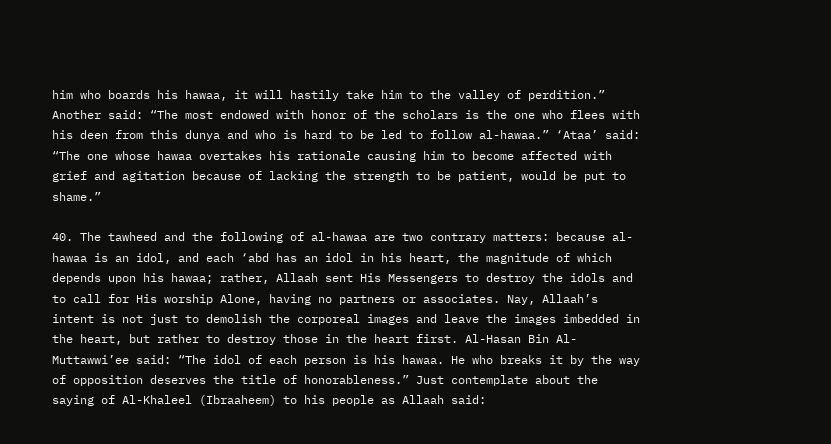him who boards his hawaa, it will hastily take him to the valley of perdition.” Another said: “The most endowed with honor of the scholars is the one who flees with his deen from this dunya and who is hard to be led to follow al-hawaa.” ‘Ataa’ said: “The one whose hawaa overtakes his rationale causing him to become affected with grief and agitation because of lacking the strength to be patient, would be put to shame.”

40. The tawheed and the following of al-hawaa are two contrary matters: because al-hawaa is an idol, and each ‘abd has an idol in his heart, the magnitude of which depends upon his hawaa; rather, Allaah sent His Messengers to destroy the idols and to call for His worship Alone, having no partners or associates. Nay, Allaah’s intent is not just to demolish the corporeal images and leave the images imbedded in the heart, but rather to destroy those in the heart first. Al-Hasan Bin Al-Muttawwi’ee said: “The idol of each person is his hawaa. He who breaks it by the way of opposition deserves the title of honorableness.” Just contemplate about the saying of Al-Khaleel (Ibraaheem) to his people as Allaah said: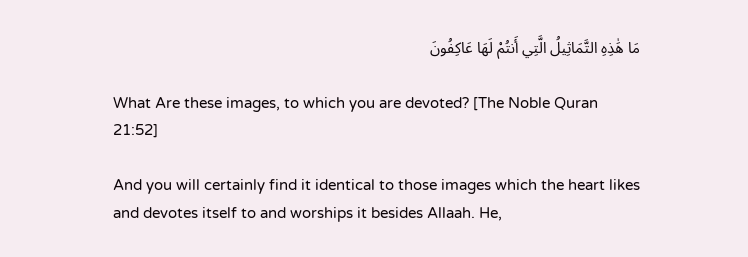مَا هَٰذِهِ التَّمَاثِيلُ الَّتِي أَنتُمْ لَهَا عَاكِفُونَ

What Are these images, to which you are devoted? [The Noble Quran 21:52]

And you will certainly find it identical to those images which the heart likes and devotes itself to and worships it besides Allaah. He,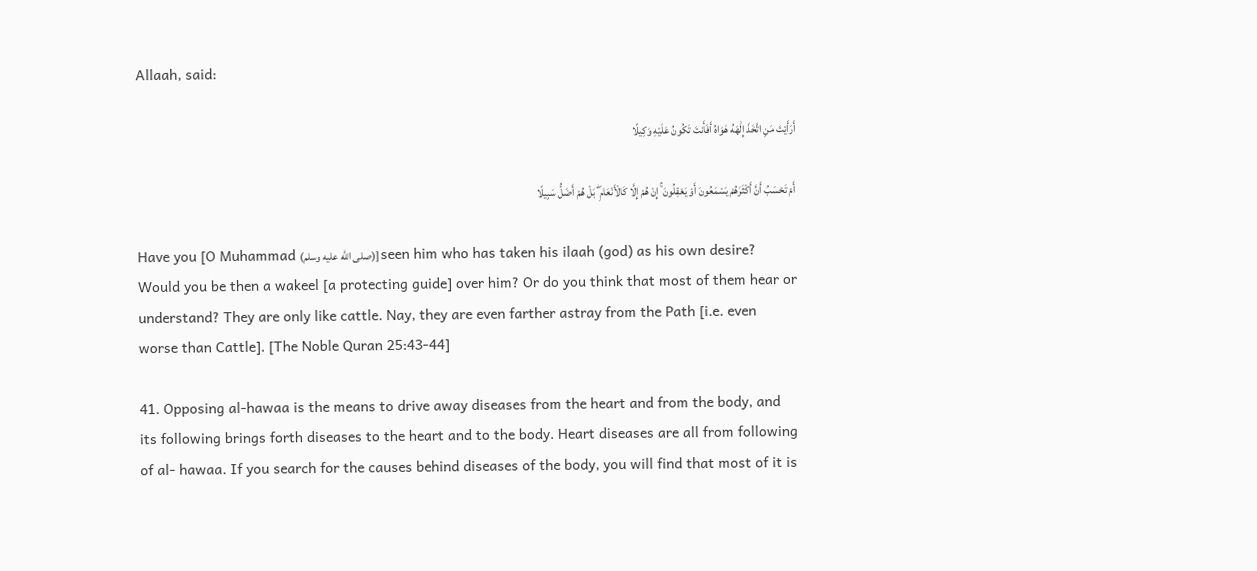Allaah, said:

أَرَأَيْتَ مَنِ اتَّخَذَ إِلَٰهَهُ هَوَاهُ أَفَأَنتَ تَكُونُ عَلَيْهِ وَكِيلًا

أَمْ تَحْسَبُ أَنَّ أَكْثَرَهُمْ يَسْمَعُونَ أَوْ يَعْقِلُونَ ۚ إِنْ هُمْ إِلَّا كَالْأَنْعَامِ ۖ بَلْ هُمْ أَضَلُّ سَبِيلًا

Have you [O Muhammad (صلى الله عليه وسلم)] seen him who has taken his ilaah (god) as his own desire? Would you be then a wakeel [a protecting guide] over him? Or do you think that most of them hear or understand? They are only like cattle. Nay, they are even farther astray from the Path [i.e. even worse than Cattle]. [The Noble Quran 25:43-44]

41. Opposing al-hawaa is the means to drive away diseases from the heart and from the body, and its following brings forth diseases to the heart and to the body. Heart diseases are all from following of al- hawaa. If you search for the causes behind diseases of the body, you will find that most of it is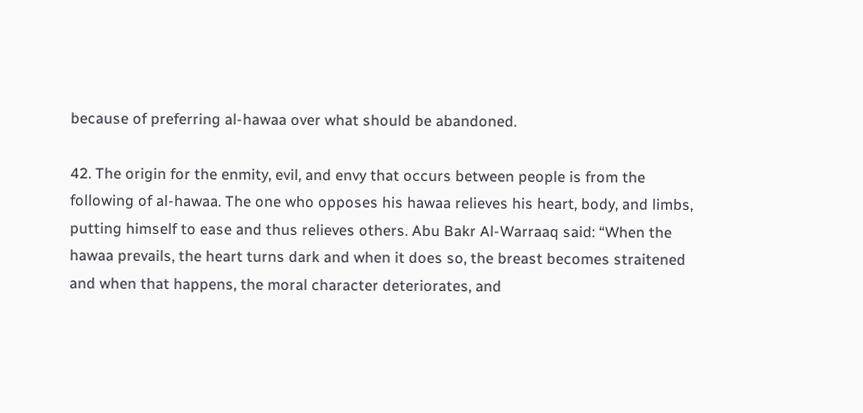because of preferring al-hawaa over what should be abandoned.

42. The origin for the enmity, evil, and envy that occurs between people is from the following of al-hawaa. The one who opposes his hawaa relieves his heart, body, and limbs, putting himself to ease and thus relieves others. Abu Bakr Al-Warraaq said: “When the hawaa prevails, the heart turns dark and when it does so, the breast becomes straitened and when that happens, the moral character deteriorates, and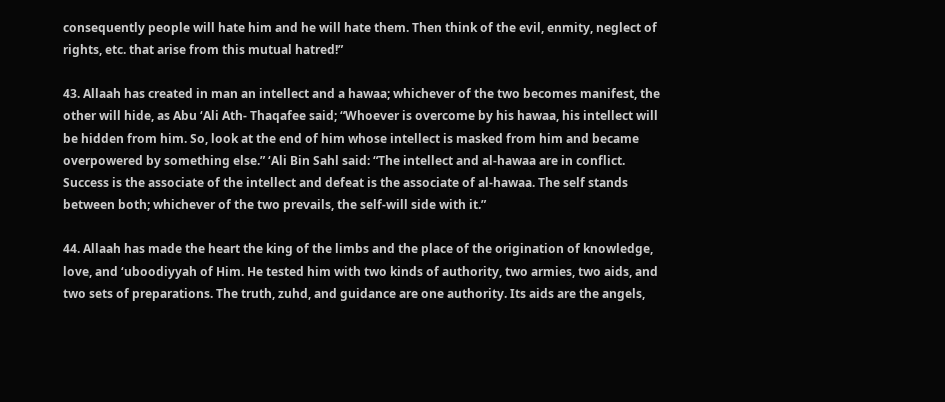consequently people will hate him and he will hate them. Then think of the evil, enmity, neglect of rights, etc. that arise from this mutual hatred!”

43. Allaah has created in man an intellect and a hawaa; whichever of the two becomes manifest, the other will hide, as Abu ‘Ali Ath- Thaqafee said; “Whoever is overcome by his hawaa, his intellect will be hidden from him. So, look at the end of him whose intellect is masked from him and became overpowered by something else.” ‘Ali Bin Sahl said: “The intellect and al-hawaa are in conflict. Success is the associate of the intellect and defeat is the associate of al-hawaa. The self stands between both; whichever of the two prevails, the self-will side with it.”

44. Allaah has made the heart the king of the limbs and the place of the origination of knowledge, love, and ‘uboodiyyah of Him. He tested him with two kinds of authority, two armies, two aids, and two sets of preparations. The truth, zuhd, and guidance are one authority. Its aids are the angels,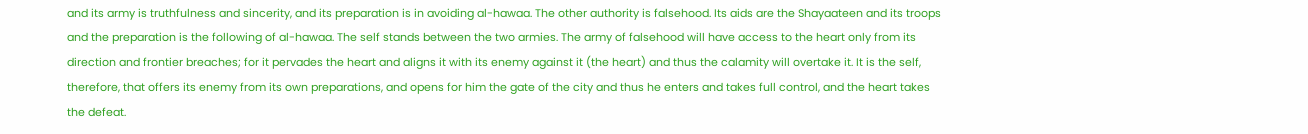and its army is truthfulness and sincerity, and its preparation is in avoiding al-hawaa. The other authority is falsehood. Its aids are the Shayaateen and its troops and the preparation is the following of al-hawaa. The self stands between the two armies. The army of falsehood will have access to the heart only from its direction and frontier breaches; for it pervades the heart and aligns it with its enemy against it (the heart) and thus the calamity will overtake it. It is the self, therefore, that offers its enemy from its own preparations, and opens for him the gate of the city and thus he enters and takes full control, and the heart takes the defeat.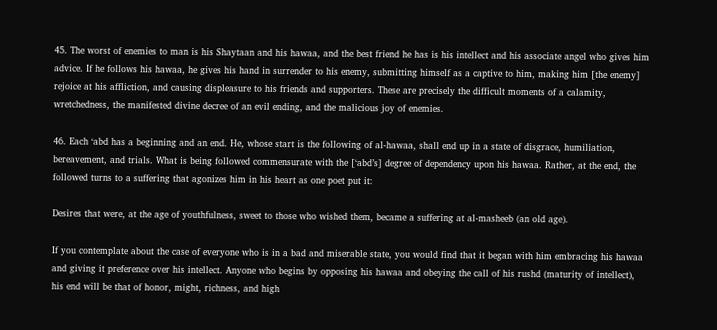45. The worst of enemies to man is his Shaytaan and his hawaa, and the best friend he has is his intellect and his associate angel who gives him advice. If he follows his hawaa, he gives his hand in surrender to his enemy, submitting himself as a captive to him, making him [the enemy] rejoice at his affliction, and causing displeasure to his friends and supporters. These are precisely the difficult moments of a calamity, wretchedness, the manifested divine decree of an evil ending, and the malicious joy of enemies.

46. Each ‘abd has a beginning and an end. He, whose start is the following of al-hawaa, shall end up in a state of disgrace, humiliation, bereavement, and trials. What is being followed commensurate with the [‘abd’s] degree of dependency upon his hawaa. Rather, at the end, the followed turns to a suffering that agonizes him in his heart as one poet put it:

Desires that were, at the age of youthfulness, sweet to those who wished them, became a suffering at al-masheeb (an old age).

If you contemplate about the case of everyone who is in a bad and miserable state, you would find that it began with him embracing his hawaa and giving it preference over his intellect. Anyone who begins by opposing his hawaa and obeying the call of his rushd (maturity of intellect), his end will be that of honor, might, richness, and high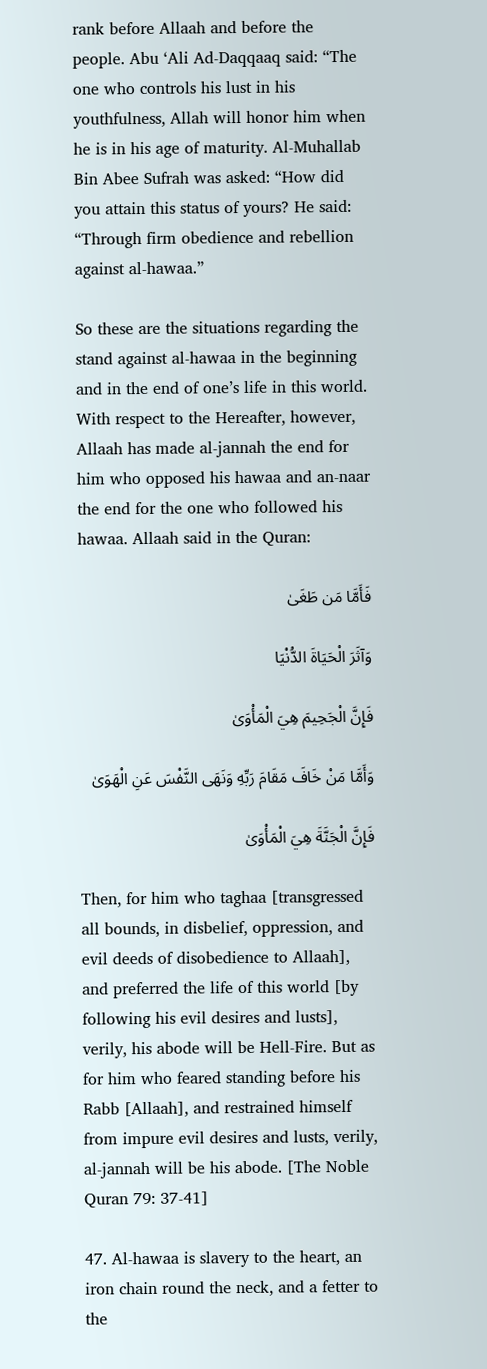rank before Allaah and before the people. Abu ‘Ali Ad-Daqqaaq said: “The one who controls his lust in his youthfulness, Allah will honor him when he is in his age of maturity. Al-Muhallab Bin Abee Sufrah was asked: “How did you attain this status of yours? He said: “Through firm obedience and rebellion against al-hawaa.”

So these are the situations regarding the stand against al-hawaa in the beginning and in the end of one’s life in this world. With respect to the Hereafter, however, Allaah has made al-jannah the end for him who opposed his hawaa and an-naar the end for the one who followed his hawaa. Allaah said in the Quran:

فَأَمَّا مَن طَغَىٰ

وَآثَرَ الْحَيَاةَ الدُّنْيَا

فَإِنَّ الْجَحِيمَ هِيَ الْمَأْوَىٰ

وَأَمَّا مَنْ خَافَ مَقَامَ رَبِّهِ وَنَهَى النَّفْسَ عَنِ الْهَوَىٰ

فَإِنَّ الْجَنَّةَ هِيَ الْمَأْوَىٰ

Then, for him who taghaa [transgressed all bounds, in disbelief, oppression, and evil deeds of disobedience to Allaah], and preferred the life of this world [by following his evil desires and lusts], verily, his abode will be Hell-Fire. But as for him who feared standing before his Rabb [Allaah], and restrained himself from impure evil desires and lusts, verily, al-jannah will be his abode. [The Noble Quran 79: 37-41]

47. Al-hawaa is slavery to the heart, an iron chain round the neck, and a fetter to the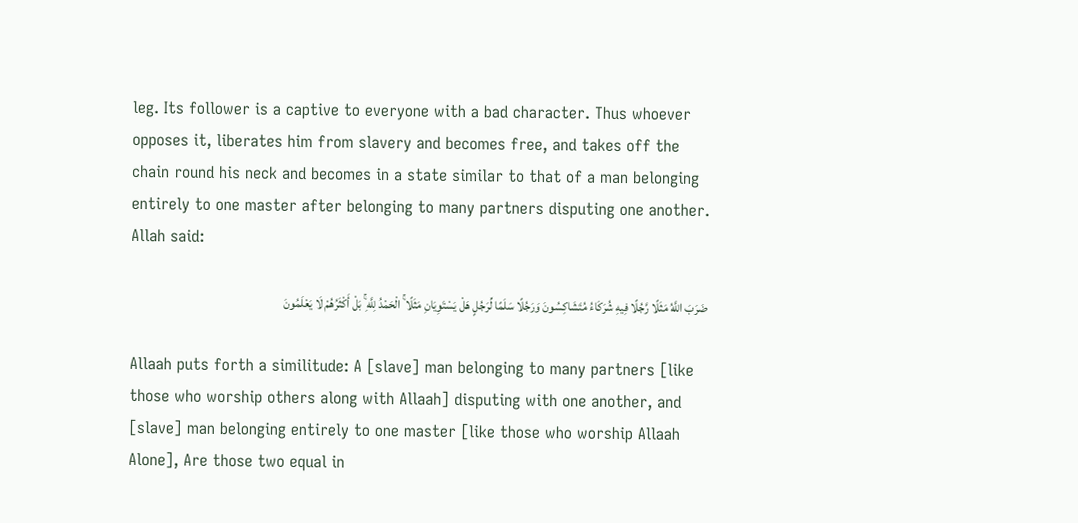leg. Its follower is a captive to everyone with a bad character. Thus whoever opposes it, liberates him from slavery and becomes free, and takes off the chain round his neck and becomes in a state similar to that of a man belonging entirely to one master after belonging to many partners disputing one another. Allah said:

ضَرَبَ اللَّهُ مَثَلًا رَّجُلًا فِيهِ شُرَكَاءُ مُتَشَاكِسُونَ وَرَجُلًا سَلَمًا لِّرَجُلٍ هَلْ يَسْتَوِيَانِ مَثَلًا ۚ الْحَمْدُ لِلَّهِ ۚ بَلْ أَكْثَرُهُمْ لَا يَعْلَمُونَ

Allaah puts forth a similitude: A [slave] man belonging to many partners [like those who worship others along with Allaah] disputing with one another, and [slave] man belonging entirely to one master [like those who worship Allaah Alone], Are those two equal in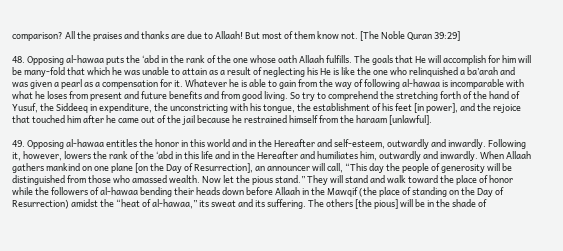comparison? All the praises and thanks are due to Allaah! But most of them know not. [The Noble Quran 39:29]

48. Opposing al-hawaa puts the ‘abd in the rank of the one whose oath Allaah fulfills. The goals that He will accomplish for him will be many-fold that which he was unable to attain as a result of neglecting his He is like the one who relinquished a ba’arah and was given a pearl as a compensation for it. Whatever he is able to gain from the way of following al-hawaa is incomparable with what he loses from present and future benefits and from good living. So try to comprehend the stretching forth of the hand of Yusuf, the Siddeeq in expenditure, the unconstricting with his tongue, the establishment of his feet [in power], and the rejoice that touched him after he came out of the jail because he restrained himself from the haraam [unlawful].

49. Opposing al-hawaa entitles the honor in this world and in the Hereafter and self-esteem, outwardly and inwardly. Following it, however, lowers the rank of the ‘abd in this life and in the Hereafter and humiliates him, outwardly and inwardly. When Allaah gathers mankind on one plane [on the Day of Resurrection], an announcer will call, “This day the people of generosity will be distinguished from those who amassed wealth. Now let the pious stand.” They will stand and walk toward the place of honor while the followers of al-hawaa bending their heads down before Allaah in the Mawqif (the place of standing on the Day of Resurrection) amidst the “heat of al-hawaa,” its sweat and its suffering. The others [the pious] will be in the shade of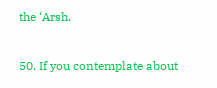the ‘Arsh.

50. If you contemplate about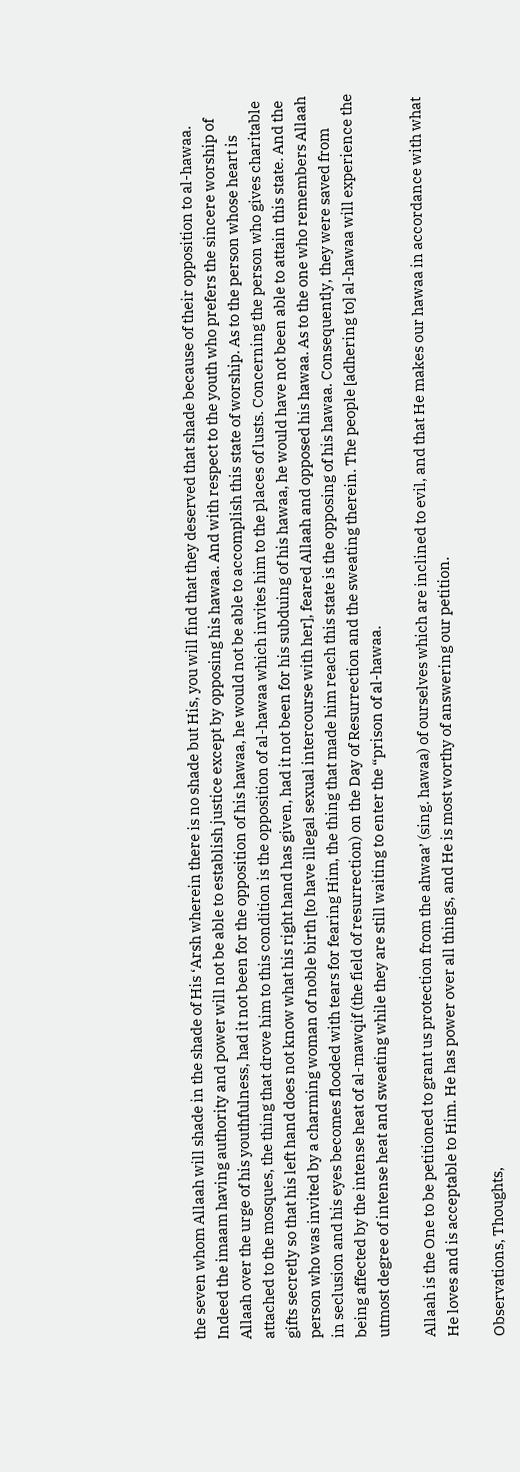the seven whom Allaah will shade in the shade of His ‘Arsh wherein there is no shade but His, you will find that they deserved that shade because of their opposition to al-hawaa. Indeed the imaam having authority and power will not be able to establish justice except by opposing his hawaa. And with respect to the youth who prefers the sincere worship of Allaah over the urge of his youthfulness, had it not been for the opposition of his hawaa, he would not be able to accomplish this state of worship. As to the person whose heart is attached to the mosques, the thing that drove him to this condition is the opposition of al-hawaa which invites him to the places of lusts. Concerning the person who gives charitable gifts secretly so that his left hand does not know what his right hand has given, had it not been for his subduing of his hawaa, he would have not been able to attain this state. And the person who was invited by a charming woman of noble birth [to have illegal sexual intercourse with her], feared Allaah and opposed his hawaa. As to the one who remembers Allaah in seclusion and his eyes becomes flooded with tears for fearing Him, the thing that made him reach this state is the opposing of his hawaa. Consequently, they were saved from being affected by the intense heat of al-mawqif (the field of resurrection) on the Day of Resurrection and the sweating therein. The people [adhering to] al-hawaa will experience the utmost degree of intense heat and sweating while they are still waiting to enter the “prison of al-hawaa.

Allaah is the One to be petitioned to grant us protection from the ahwaa’ (sing. hawaa) of ourselves which are inclined to evil, and that He makes our hawaa in accordance with what He loves and is acceptable to Him. He has power over all things, and He is most worthy of answering our petition.

Observations, Thoughts,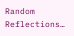Random Reflections…